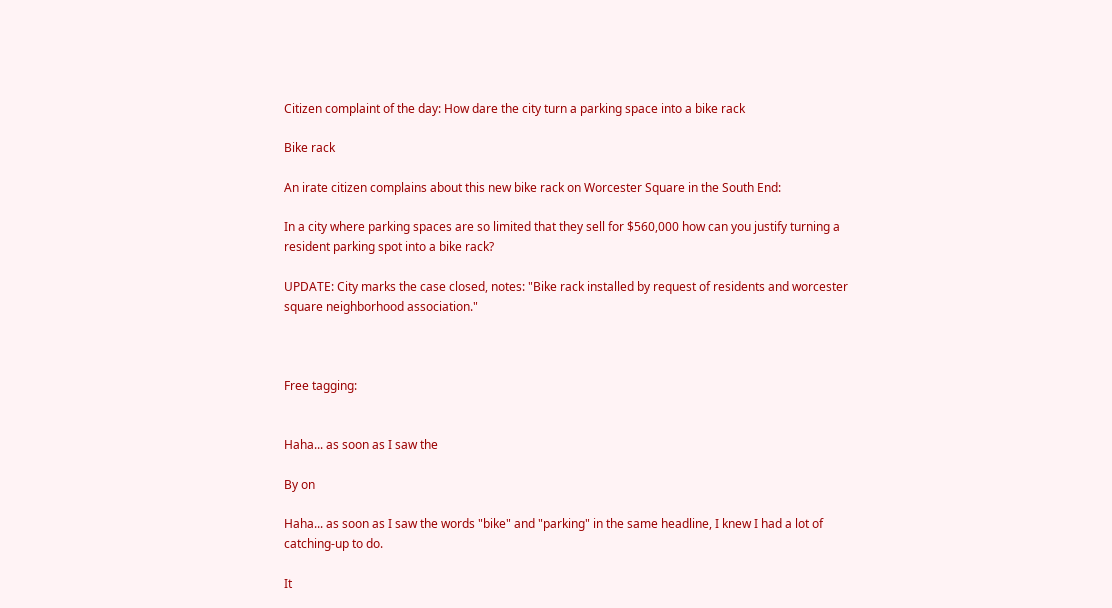Citizen complaint of the day: How dare the city turn a parking space into a bike rack

Bike rack

An irate citizen complains about this new bike rack on Worcester Square in the South End:

In a city where parking spaces are so limited that they sell for $560,000 how can you justify turning a resident parking spot into a bike rack?

UPDATE: City marks the case closed, notes: "Bike rack installed by request of residents and worcester square neighborhood association."



Free tagging:


Haha... as soon as I saw the

By on

Haha... as soon as I saw the words "bike" and "parking" in the same headline, I knew I had a lot of catching-up to do.

It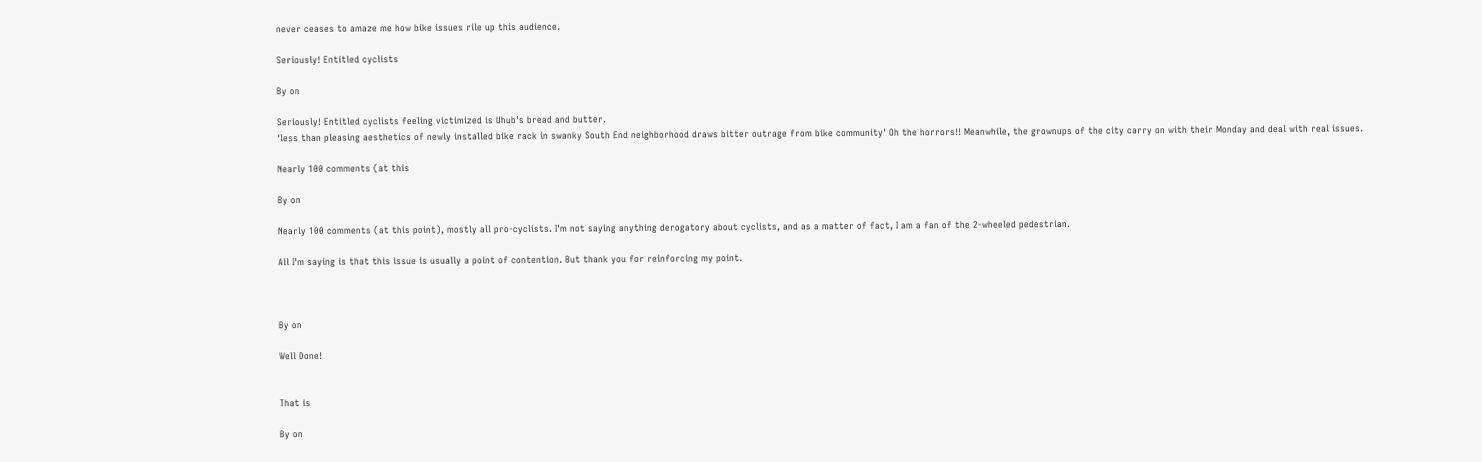never ceases to amaze me how bike issues rile up this audience.

Seriously! Entitled cyclists

By on

Seriously! Entitled cyclists feeling victimized is Uhub's bread and butter.
'less than pleasing aesthetics of newly installed bike rack in swanky South End neighborhood draws bitter outrage from bike community' Oh the horrors!! Meanwhile, the grownups of the city carry on with their Monday and deal with real issues.

Nearly 100 comments (at this

By on

Nearly 100 comments (at this point), mostly all pro-cyclists. I'm not saying anything derogatory about cyclists, and as a matter of fact, I am a fan of the 2-wheeled pedestrian.

All I'm saying is that this issue is usually a point of contention. But thank you for reinforcing my point.



By on

Well Done!


That is

By on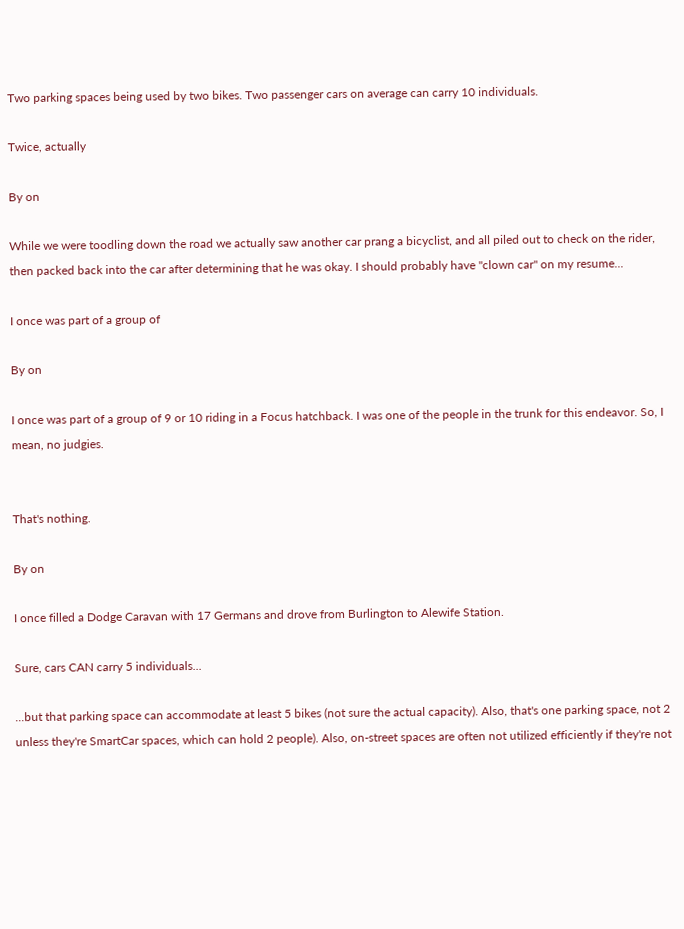Two parking spaces being used by two bikes. Two passenger cars on average can carry 10 individuals.

Twice, actually

By on

While we were toodling down the road we actually saw another car prang a bicyclist, and all piled out to check on the rider, then packed back into the car after determining that he was okay. I should probably have "clown car" on my resume...

I once was part of a group of

By on

I once was part of a group of 9 or 10 riding in a Focus hatchback. I was one of the people in the trunk for this endeavor. So, I mean, no judgies.


That's nothing.

By on

I once filled a Dodge Caravan with 17 Germans and drove from Burlington to Alewife Station.

Sure, cars CAN carry 5 individuals...

...but that parking space can accommodate at least 5 bikes (not sure the actual capacity). Also, that's one parking space, not 2 unless they're SmartCar spaces, which can hold 2 people). Also, on-street spaces are often not utilized efficiently if they're not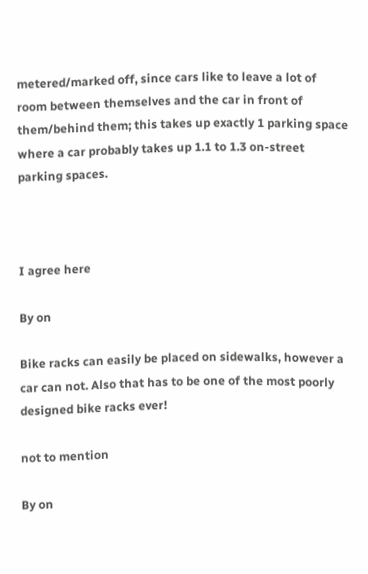metered/marked off, since cars like to leave a lot of room between themselves and the car in front of them/behind them; this takes up exactly 1 parking space where a car probably takes up 1.1 to 1.3 on-street parking spaces.



I agree here

By on

Bike racks can easily be placed on sidewalks, however a car can not. Also that has to be one of the most poorly designed bike racks ever!

not to mention

By on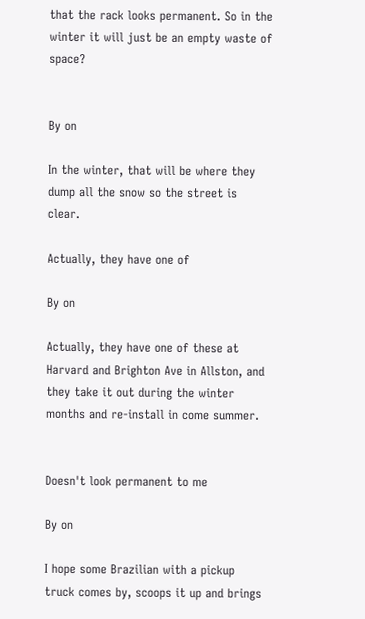that the rack looks permanent. So in the winter it will just be an empty waste of space?


By on

In the winter, that will be where they dump all the snow so the street is clear.

Actually, they have one of

By on

Actually, they have one of these at Harvard and Brighton Ave in Allston, and they take it out during the winter months and re-install in come summer.


Doesn't look permanent to me

By on

I hope some Brazilian with a pickup truck comes by, scoops it up and brings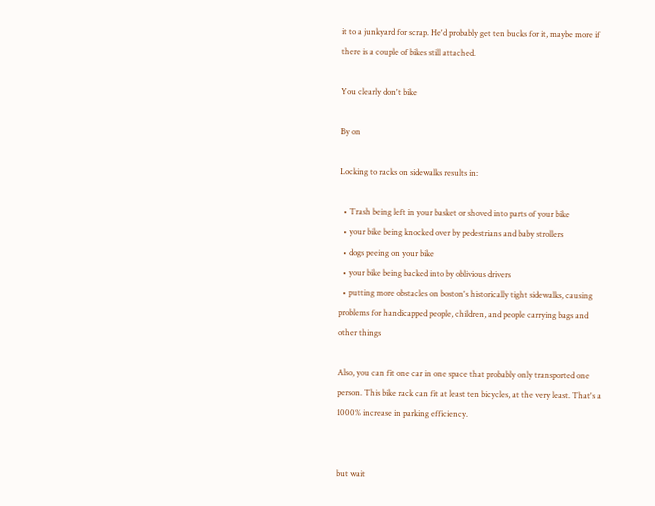it to a junkyard for scrap. He'd probably get ten bucks for it, maybe more if there is a couple of bikes still attached.

You clearly don't bike

By on

Locking to racks on sidewalks results in:

  • Trash being left in your basket or shoved into parts of your bike
  • your bike being knocked over by pedestrians and baby strollers
  • dogs peeing on your bike
  • your bike being backed into by oblivious drivers
  • putting more obstacles on boston's historically tight sidewalks, causing problems for handicapped people, children, and people carrying bags and other things

Also, you can fit one car in one space that probably only transported one person. This bike rack can fit at least ten bicycles, at the very least. That's a 1000% increase in parking efficiency.


but wait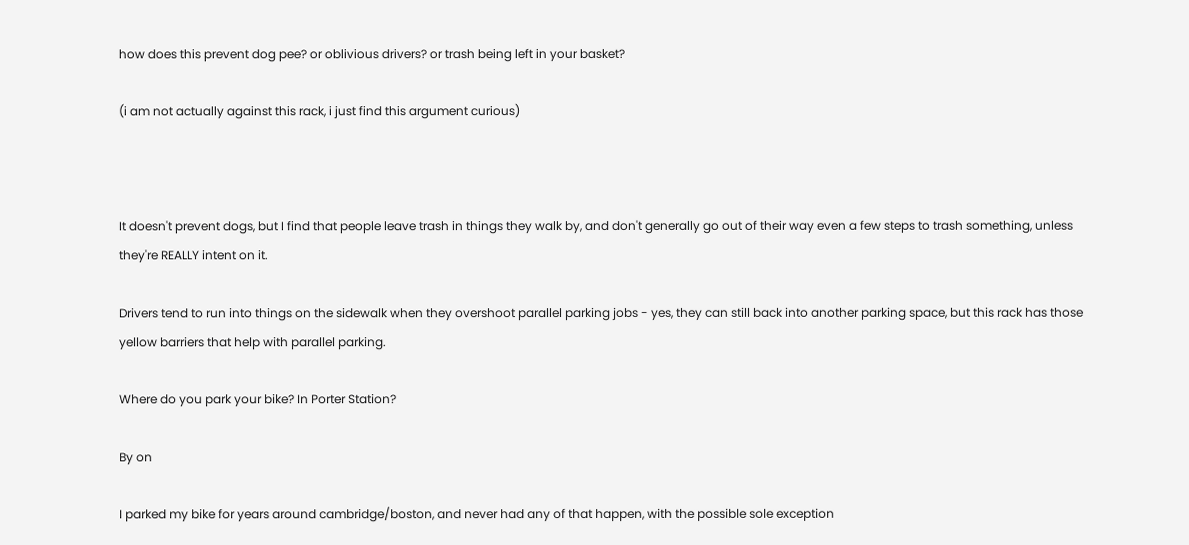how does this prevent dog pee? or oblivious drivers? or trash being left in your basket?

(i am not actually against this rack, i just find this argument curious)



It doesn't prevent dogs, but I find that people leave trash in things they walk by, and don't generally go out of their way even a few steps to trash something, unless they're REALLY intent on it.

Drivers tend to run into things on the sidewalk when they overshoot parallel parking jobs - yes, they can still back into another parking space, but this rack has those yellow barriers that help with parallel parking.

Where do you park your bike? In Porter Station?

By on

I parked my bike for years around cambridge/boston, and never had any of that happen, with the possible sole exception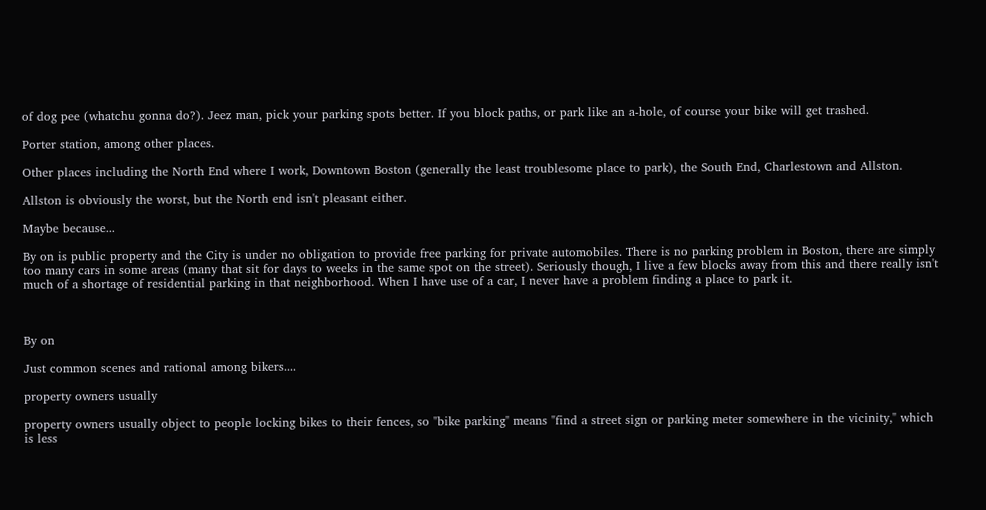of dog pee (whatchu gonna do?). Jeez man, pick your parking spots better. If you block paths, or park like an a-hole, of course your bike will get trashed.

Porter station, among other places.

Other places including the North End where I work, Downtown Boston (generally the least troublesome place to park), the South End, Charlestown and Allston.

Allston is obviously the worst, but the North end isn't pleasant either.

Maybe because...

By on is public property and the City is under no obligation to provide free parking for private automobiles. There is no parking problem in Boston, there are simply too many cars in some areas (many that sit for days to weeks in the same spot on the street). Seriously though, I live a few blocks away from this and there really isn't much of a shortage of residential parking in that neighborhood. When I have use of a car, I never have a problem finding a place to park it.



By on

Just common scenes and rational among bikers....

property owners usually

property owners usually object to people locking bikes to their fences, so "bike parking" means "find a street sign or parking meter somewhere in the vicinity," which is less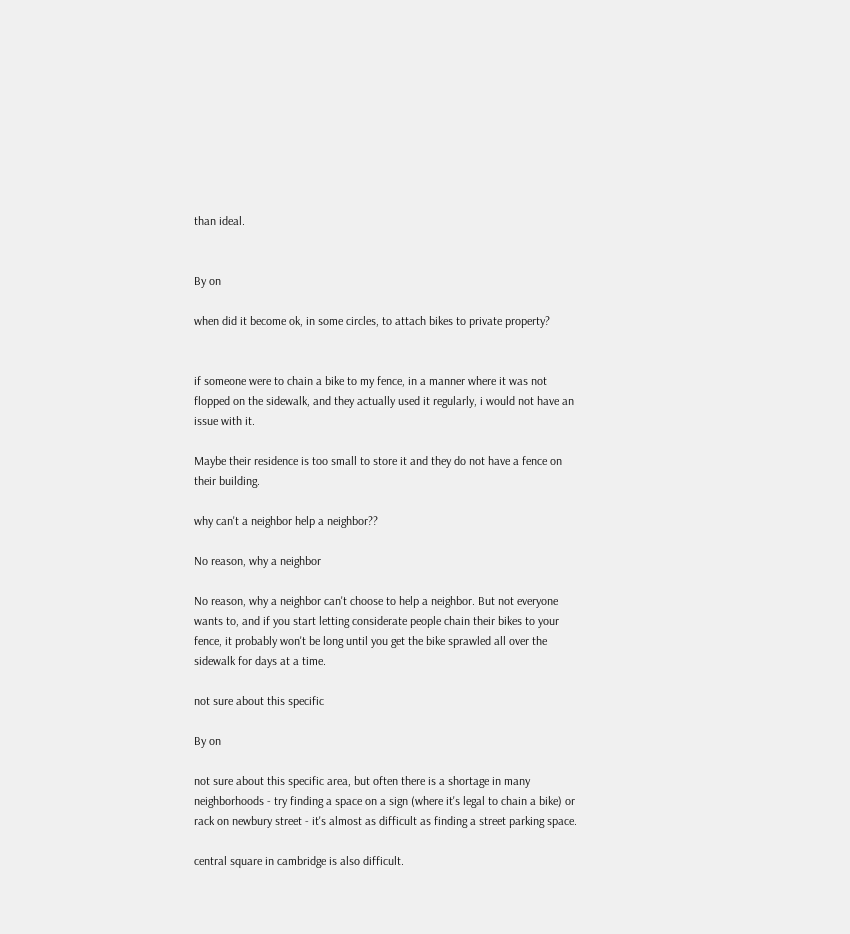than ideal.


By on

when did it become ok, in some circles, to attach bikes to private property?


if someone were to chain a bike to my fence, in a manner where it was not flopped on the sidewalk, and they actually used it regularly, i would not have an issue with it.

Maybe their residence is too small to store it and they do not have a fence on their building.

why can't a neighbor help a neighbor??

No reason, why a neighbor

No reason, why a neighbor can't choose to help a neighbor. But not everyone wants to, and if you start letting considerate people chain their bikes to your fence, it probably won't be long until you get the bike sprawled all over the sidewalk for days at a time.

not sure about this specific

By on

not sure about this specific area, but often there is a shortage in many neighborhoods - try finding a space on a sign (where it's legal to chain a bike) or rack on newbury street - it's almost as difficult as finding a street parking space.

central square in cambridge is also difficult.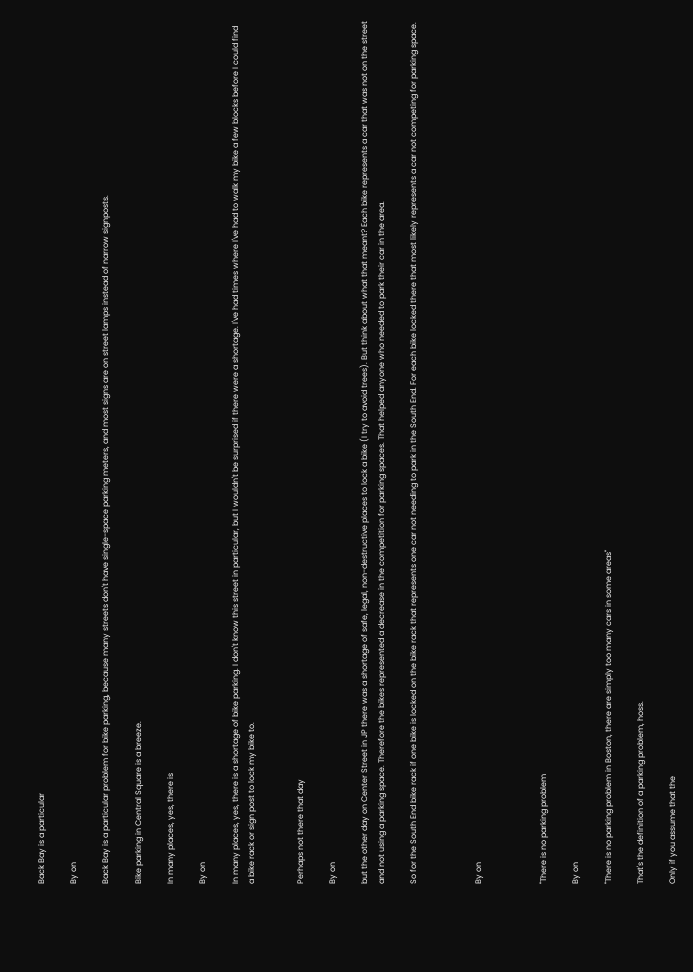Back Bay is a particular

By on

Back Bay is a particular problem for bike parking, because many streets don't have single-space parking meters, and most signs are on street lamps instead of narrow signposts.

Bike parking in Central Square is a breeze.

In many places, yes, there is

By on

In many places, yes, there is a shortage of bike parking. I don't know this street in particular, but I wouldn't be surprised if there were a shortage. I've had times where I've had to walk my bike a few blocks before I could find a bike rack or sign post to lock my bike to.


Perhaps not there that day

By on

but the other day on Center Street in JP there was a shortage of safe, legal, non-destructive places to lock a bike (I try to avoid trees). But think about what that meant? Each bike represents a car that was not on the street and not using a parking space. Therefore the bikes represented a decrease in the competition for parking spaces. That helped anyone who needed to park their car in the area.

So for the South End bike rack if one bike is locked on the bike rack that represents one car not needing to park in the South End. For each bike locked there that most likely represents a car not competing for parking space.



By on



"There is no parking problem

By on

"There is no parking problem in Boston, there are simply too many cars in some areas"

That's the definition of a parking problem, hoss.

Only if you assume that the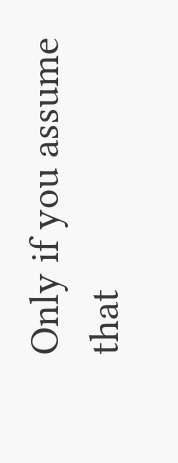Only if you assume that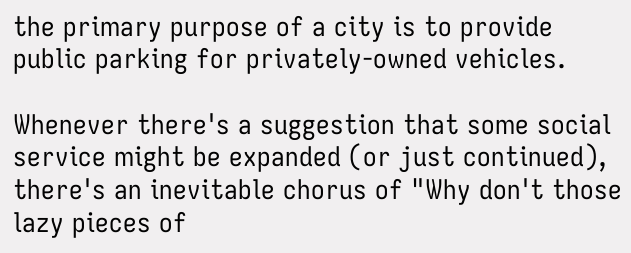the primary purpose of a city is to provide public parking for privately-owned vehicles.

Whenever there's a suggestion that some social service might be expanded (or just continued), there's an inevitable chorus of "Why don't those lazy pieces of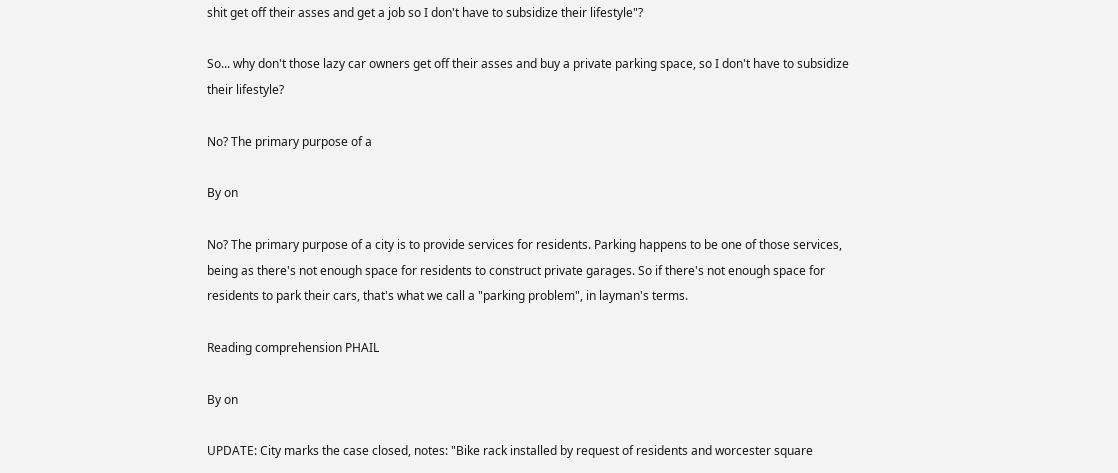shit get off their asses and get a job so I don't have to subsidize their lifestyle"?

So... why don't those lazy car owners get off their asses and buy a private parking space, so I don't have to subsidize their lifestyle?

No? The primary purpose of a

By on

No? The primary purpose of a city is to provide services for residents. Parking happens to be one of those services, being as there's not enough space for residents to construct private garages. So if there's not enough space for residents to park their cars, that's what we call a "parking problem", in layman's terms.

Reading comprehension PHAIL

By on

UPDATE: City marks the case closed, notes: "Bike rack installed by request of residents and worcester square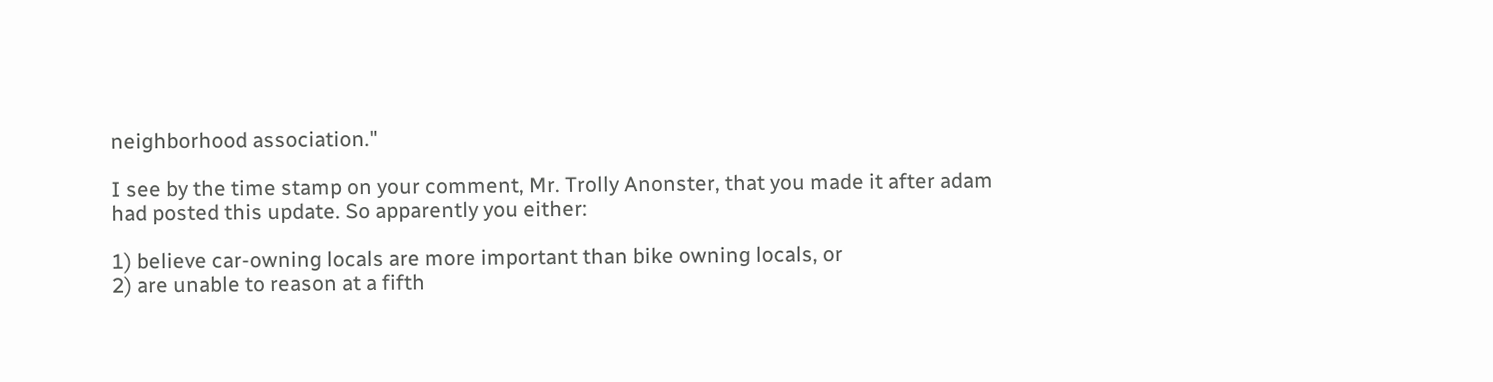neighborhood association."

I see by the time stamp on your comment, Mr. Trolly Anonster, that you made it after adam had posted this update. So apparently you either:

1) believe car-owning locals are more important than bike owning locals, or
2) are unable to reason at a fifth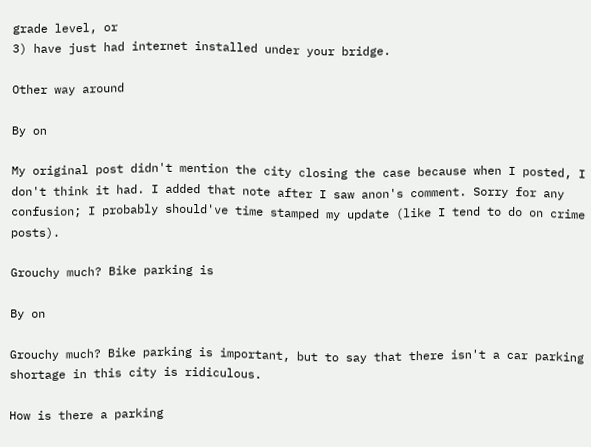grade level, or
3) have just had internet installed under your bridge.

Other way around

By on

My original post didn't mention the city closing the case because when I posted, I don't think it had. I added that note after I saw anon's comment. Sorry for any confusion; I probably should've time stamped my update (like I tend to do on crime posts).

Grouchy much? Bike parking is

By on

Grouchy much? Bike parking is important, but to say that there isn't a car parking shortage in this city is ridiculous.

How is there a parking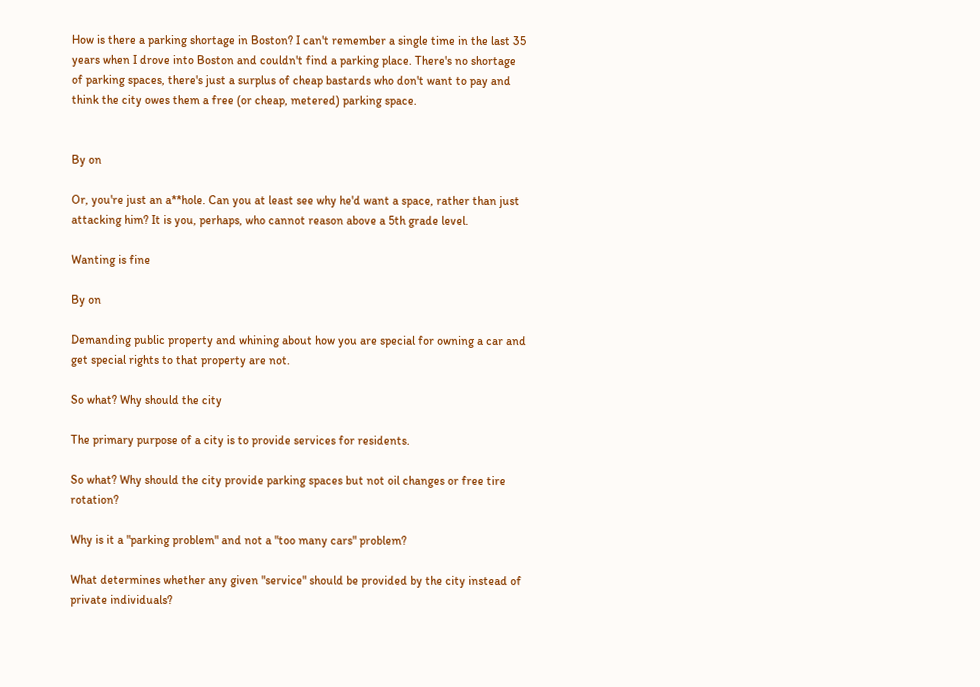How is there a parking shortage in Boston? I can't remember a single time in the last 35 years when I drove into Boston and couldn't find a parking place. There's no shortage of parking spaces, there's just a surplus of cheap bastards who don't want to pay and think the city owes them a free (or cheap, metered) parking space.


By on

Or, you're just an a**hole. Can you at least see why he'd want a space, rather than just attacking him? It is you, perhaps, who cannot reason above a 5th grade level.

Wanting is fine

By on

Demanding public property and whining about how you are special for owning a car and get special rights to that property are not.

So what? Why should the city

The primary purpose of a city is to provide services for residents.

So what? Why should the city provide parking spaces but not oil changes or free tire rotation?

Why is it a "parking problem" and not a "too many cars" problem?

What determines whether any given "service" should be provided by the city instead of private individuals?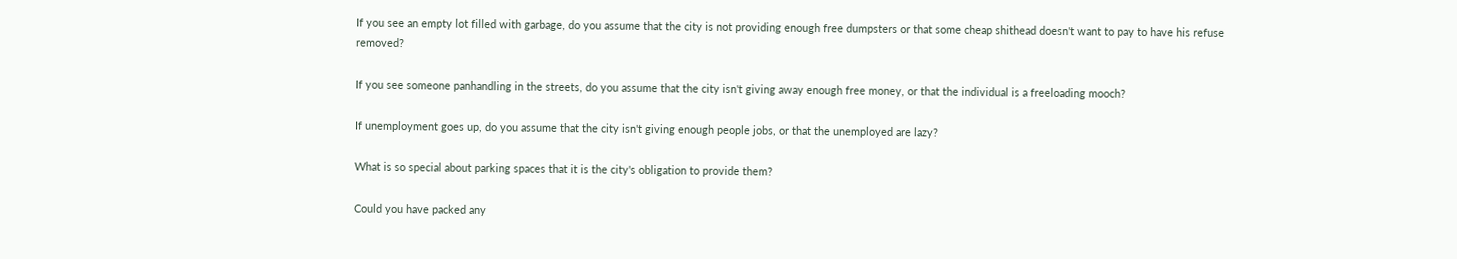If you see an empty lot filled with garbage, do you assume that the city is not providing enough free dumpsters or that some cheap shithead doesn't want to pay to have his refuse removed?

If you see someone panhandling in the streets, do you assume that the city isn't giving away enough free money, or that the individual is a freeloading mooch?

If unemployment goes up, do you assume that the city isn't giving enough people jobs, or that the unemployed are lazy?

What is so special about parking spaces that it is the city's obligation to provide them?

Could you have packed any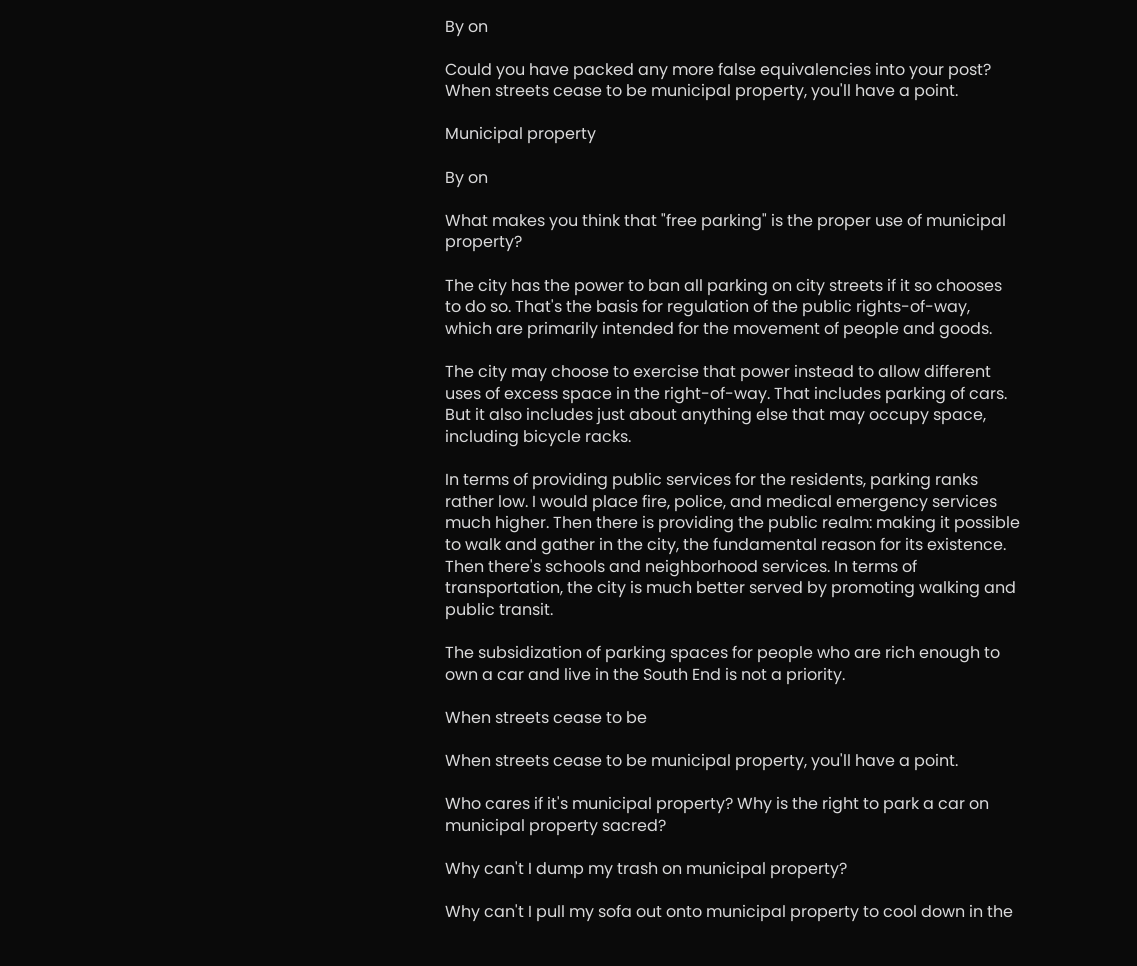By on

Could you have packed any more false equivalencies into your post? When streets cease to be municipal property, you'll have a point.

Municipal property

By on

What makes you think that "free parking" is the proper use of municipal property?

The city has the power to ban all parking on city streets if it so chooses to do so. That's the basis for regulation of the public rights-of-way, which are primarily intended for the movement of people and goods.

The city may choose to exercise that power instead to allow different uses of excess space in the right-of-way. That includes parking of cars. But it also includes just about anything else that may occupy space, including bicycle racks.

In terms of providing public services for the residents, parking ranks rather low. I would place fire, police, and medical emergency services much higher. Then there is providing the public realm: making it possible to walk and gather in the city, the fundamental reason for its existence. Then there's schools and neighborhood services. In terms of transportation, the city is much better served by promoting walking and public transit.

The subsidization of parking spaces for people who are rich enough to own a car and live in the South End is not a priority.

When streets cease to be

When streets cease to be municipal property, you'll have a point.

Who cares if it's municipal property? Why is the right to park a car on municipal property sacred?

Why can't I dump my trash on municipal property?

Why can't I pull my sofa out onto municipal property to cool down in the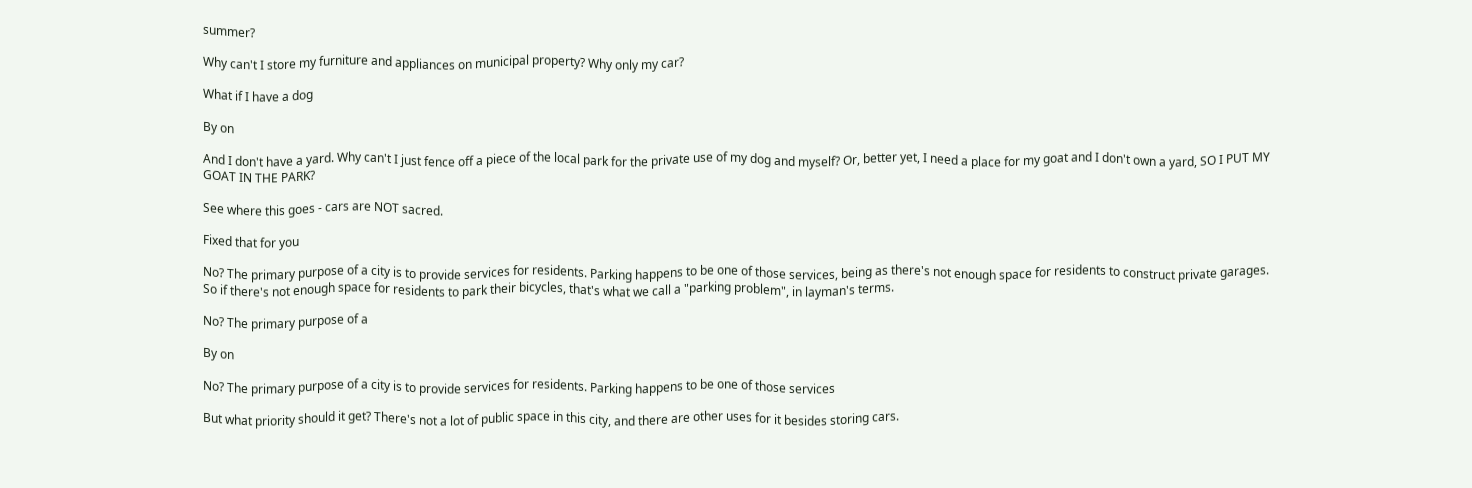summer?

Why can't I store my furniture and appliances on municipal property? Why only my car?

What if I have a dog

By on

And I don't have a yard. Why can't I just fence off a piece of the local park for the private use of my dog and myself? Or, better yet, I need a place for my goat and I don't own a yard, SO I PUT MY GOAT IN THE PARK?

See where this goes - cars are NOT sacred.

Fixed that for you

No? The primary purpose of a city is to provide services for residents. Parking happens to be one of those services, being as there's not enough space for residents to construct private garages. So if there's not enough space for residents to park their bicycles, that's what we call a "parking problem", in layman's terms.

No? The primary purpose of a

By on

No? The primary purpose of a city is to provide services for residents. Parking happens to be one of those services

But what priority should it get? There's not a lot of public space in this city, and there are other uses for it besides storing cars.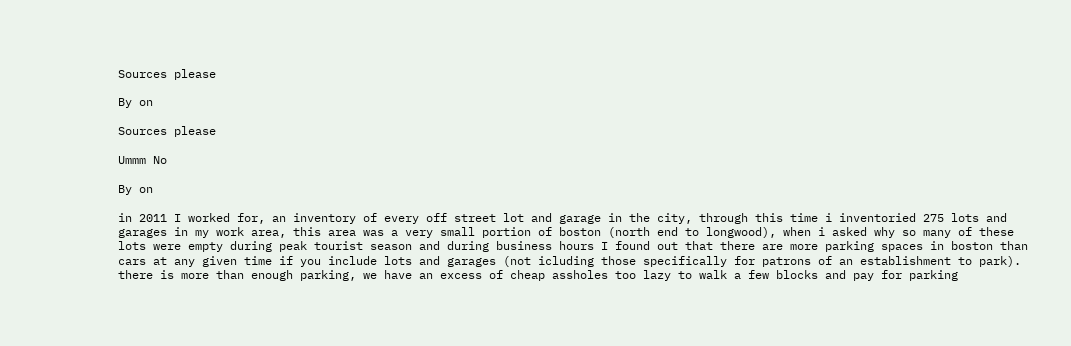Sources please

By on

Sources please

Ummm No

By on

in 2011 I worked for, an inventory of every off street lot and garage in the city, through this time i inventoried 275 lots and garages in my work area, this area was a very small portion of boston (north end to longwood), when i asked why so many of these lots were empty during peak tourist season and during business hours I found out that there are more parking spaces in boston than cars at any given time if you include lots and garages (not icluding those specifically for patrons of an establishment to park). there is more than enough parking, we have an excess of cheap assholes too lazy to walk a few blocks and pay for parking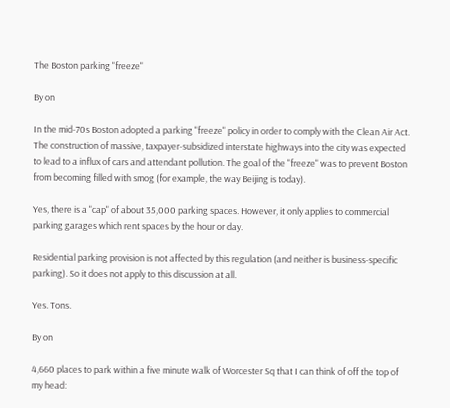The Boston parking "freeze"

By on

In the mid-70s Boston adopted a parking "freeze" policy in order to comply with the Clean Air Act. The construction of massive, taxpayer-subsidized interstate highways into the city was expected to lead to a influx of cars and attendant pollution. The goal of the "freeze" was to prevent Boston from becoming filled with smog (for example, the way Beijing is today).

Yes, there is a "cap" of about 35,000 parking spaces. However, it only applies to commercial parking garages which rent spaces by the hour or day.

Residential parking provision is not affected by this regulation (and neither is business-specific parking). So it does not apply to this discussion at all.

Yes. Tons.

By on

4,660 places to park within a five minute walk of Worcester Sq that I can think of off the top of my head: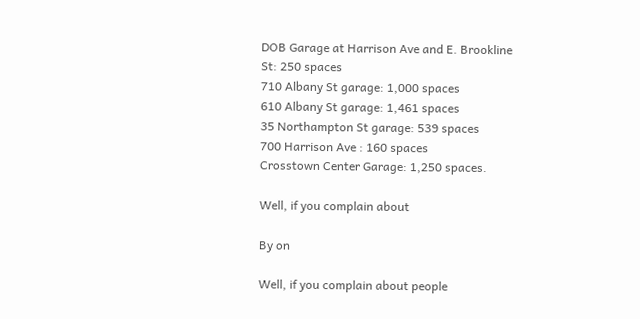DOB Garage at Harrison Ave and E. Brookline St: 250 spaces
710 Albany St garage: 1,000 spaces
610 Albany St garage: 1,461 spaces
35 Northampton St garage: 539 spaces
700 Harrison Ave : 160 spaces
Crosstown Center Garage: 1,250 spaces.

Well, if you complain about

By on

Well, if you complain about people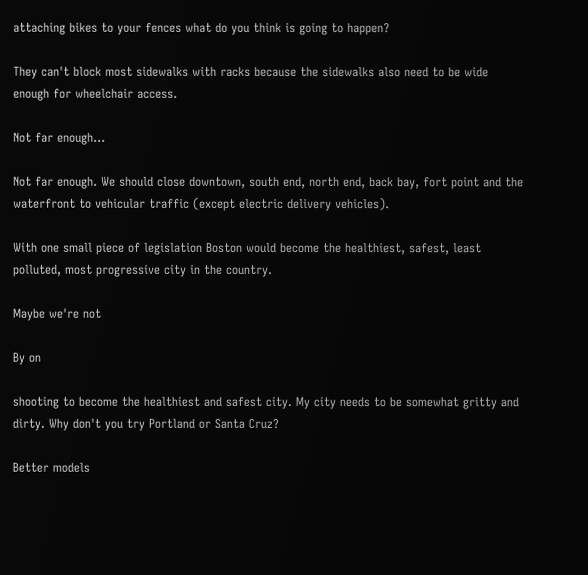attaching bikes to your fences what do you think is going to happen?

They can't block most sidewalks with racks because the sidewalks also need to be wide enough for wheelchair access.

Not far enough...

Not far enough. We should close downtown, south end, north end, back bay, fort point and the waterfront to vehicular traffic (except electric delivery vehicles).

With one small piece of legislation Boston would become the healthiest, safest, least polluted, most progressive city in the country.

Maybe we're not

By on

shooting to become the healthiest and safest city. My city needs to be somewhat gritty and dirty. Why don't you try Portland or Santa Cruz?

Better models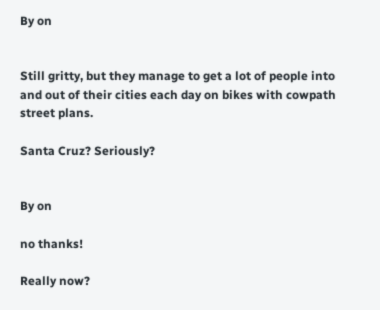By on


Still gritty, but they manage to get a lot of people into and out of their cities each day on bikes with cowpath street plans.

Santa Cruz? Seriously?


By on

no thanks!

Really now?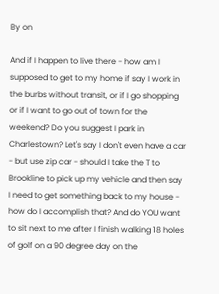By on

And if I happen to live there - how am I supposed to get to my home if say I work in the burbs without transit, or if I go shopping or if I want to go out of town for the weekend? Do you suggest I park in Charlestown? Let's say I don't even have a car - but use zip car - should I take the T to Brookline to pick up my vehicle and then say I need to get something back to my house - how do I accomplish that? And do YOU want to sit next to me after I finish walking 18 holes of golf on a 90 degree day on the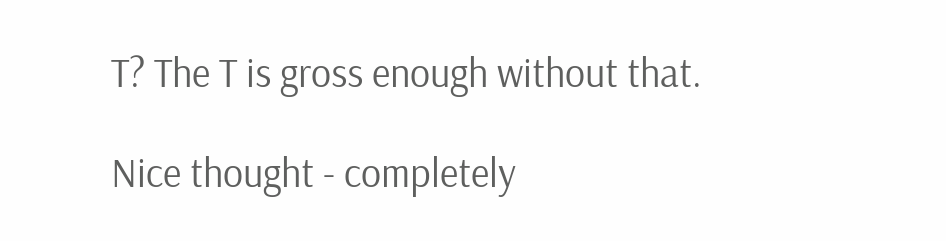T? The T is gross enough without that.

Nice thought - completely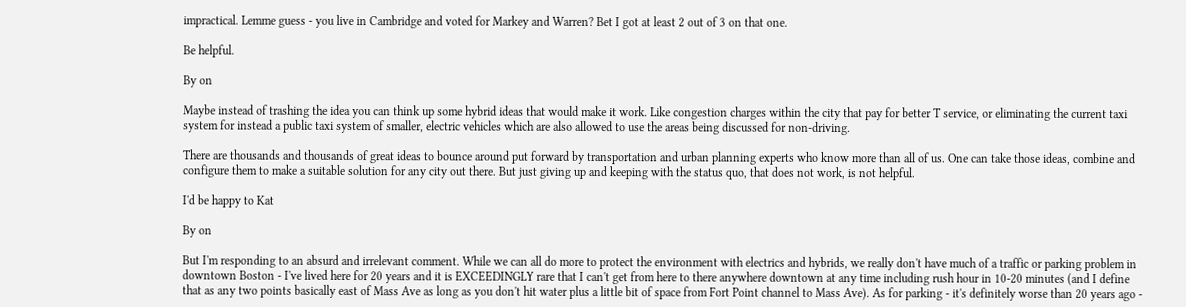impractical. Lemme guess - you live in Cambridge and voted for Markey and Warren? Bet I got at least 2 out of 3 on that one.

Be helpful.

By on

Maybe instead of trashing the idea you can think up some hybrid ideas that would make it work. Like congestion charges within the city that pay for better T service, or eliminating the current taxi system for instead a public taxi system of smaller, electric vehicles which are also allowed to use the areas being discussed for non-driving.

There are thousands and thousands of great ideas to bounce around put forward by transportation and urban planning experts who know more than all of us. One can take those ideas, combine and configure them to make a suitable solution for any city out there. But just giving up and keeping with the status quo, that does not work, is not helpful.

I'd be happy to Kat

By on

But I'm responding to an absurd and irrelevant comment. While we can all do more to protect the environment with electrics and hybrids, we really don't have much of a traffic or parking problem in downtown Boston - I've lived here for 20 years and it is EXCEEDINGLY rare that I can't get from here to there anywhere downtown at any time including rush hour in 10-20 minutes (and I define that as any two points basically east of Mass Ave as long as you don't hit water plus a little bit of space from Fort Point channel to Mass Ave). As for parking - it's definitely worse than 20 years ago -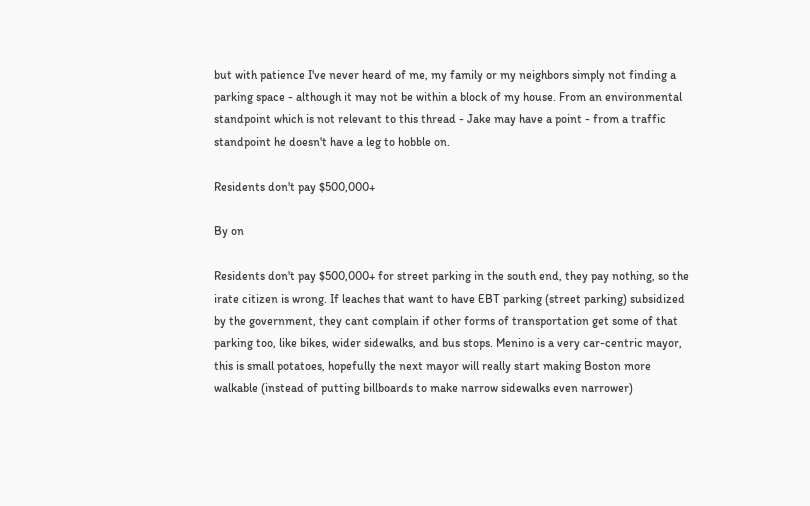but with patience I've never heard of me, my family or my neighbors simply not finding a parking space - although it may not be within a block of my house. From an environmental standpoint which is not relevant to this thread - Jake may have a point - from a traffic standpoint he doesn't have a leg to hobble on.

Residents don't pay $500,000+

By on

Residents don't pay $500,000+ for street parking in the south end, they pay nothing, so the irate citizen is wrong. If leaches that want to have EBT parking (street parking) subsidized by the government, they cant complain if other forms of transportation get some of that parking too, like bikes, wider sidewalks, and bus stops. Menino is a very car-centric mayor, this is small potatoes, hopefully the next mayor will really start making Boston more walkable (instead of putting billboards to make narrow sidewalks even narrower)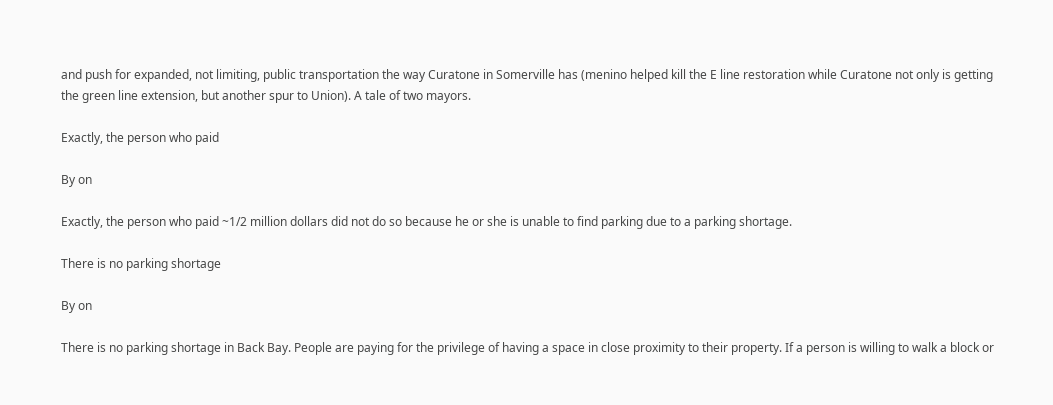and push for expanded, not limiting, public transportation the way Curatone in Somerville has (menino helped kill the E line restoration while Curatone not only is getting the green line extension, but another spur to Union). A tale of two mayors.

Exactly, the person who paid

By on

Exactly, the person who paid ~1/2 million dollars did not do so because he or she is unable to find parking due to a parking shortage.

There is no parking shortage

By on

There is no parking shortage in Back Bay. People are paying for the privilege of having a space in close proximity to their property. If a person is willing to walk a block or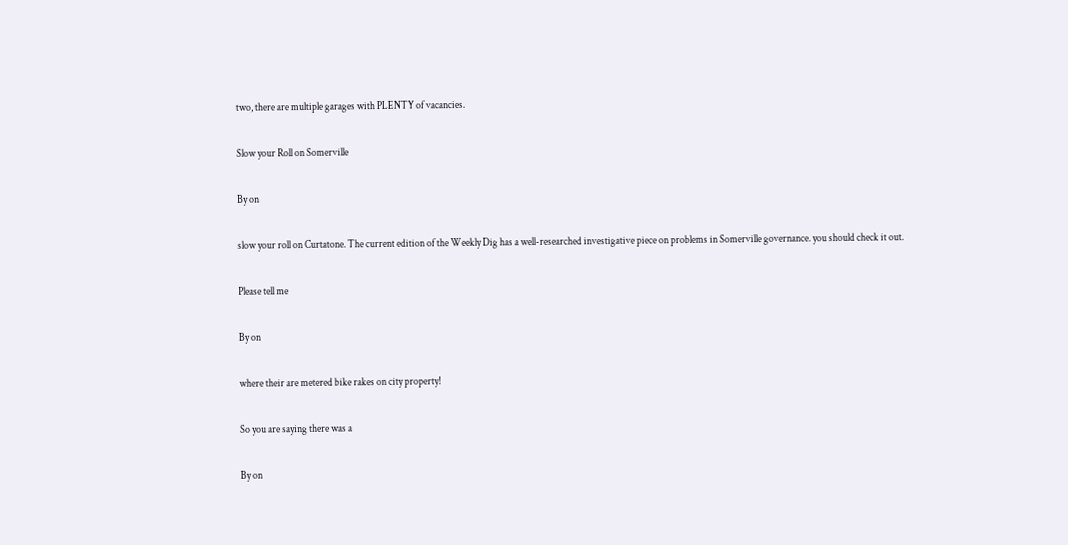two, there are multiple garages with PLENTY of vacancies.

Slow your Roll on Somerville

By on

slow your roll on Curtatone. The current edition of the Weekly Dig has a well-researched investigative piece on problems in Somerville governance. you should check it out.

Please tell me

By on

where their are metered bike rakes on city property!

So you are saying there was a

By on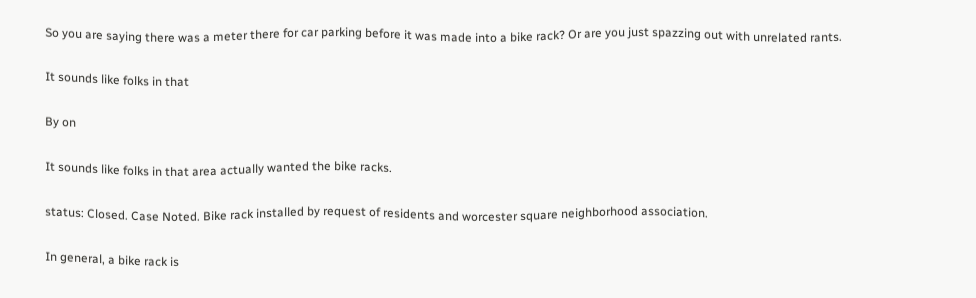So you are saying there was a meter there for car parking before it was made into a bike rack? Or are you just spazzing out with unrelated rants.

It sounds like folks in that

By on

It sounds like folks in that area actually wanted the bike racks.

status: Closed. Case Noted. Bike rack installed by request of residents and worcester square neighborhood association.

In general, a bike rack is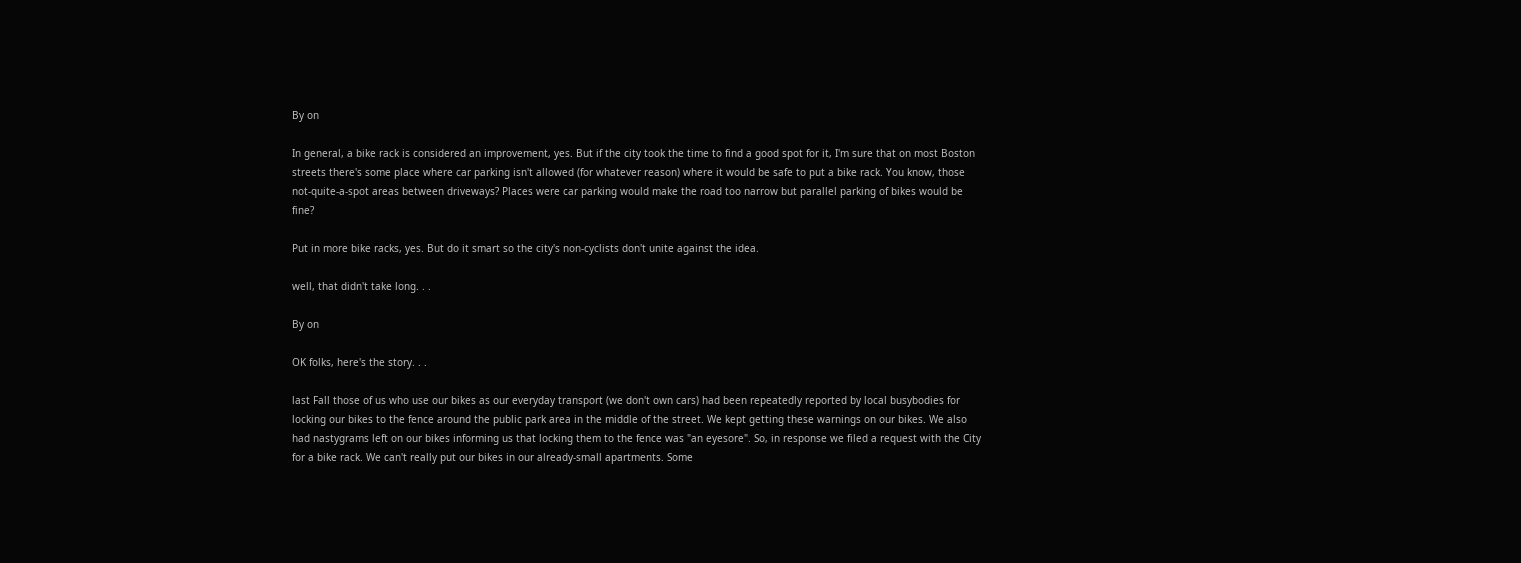By on

In general, a bike rack is considered an improvement, yes. But if the city took the time to find a good spot for it, I'm sure that on most Boston streets there's some place where car parking isn't allowed (for whatever reason) where it would be safe to put a bike rack. You know, those not-quite-a-spot areas between driveways? Places were car parking would make the road too narrow but parallel parking of bikes would be fine?

Put in more bike racks, yes. But do it smart so the city's non-cyclists don't unite against the idea.

well, that didn't take long. . .

By on

OK folks, here's the story. . .

last Fall those of us who use our bikes as our everyday transport (we don't own cars) had been repeatedly reported by local busybodies for locking our bikes to the fence around the public park area in the middle of the street. We kept getting these warnings on our bikes. We also had nastygrams left on our bikes informing us that locking them to the fence was "an eyesore". So, in response we filed a request with the City for a bike rack. We can't really put our bikes in our already-small apartments. Some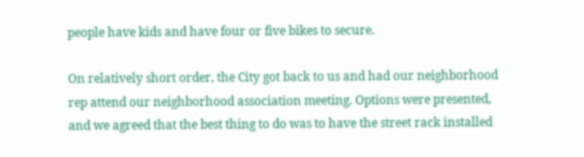people have kids and have four or five bikes to secure.

On relatively short order, the City got back to us and had our neighborhood rep attend our neighborhood association meeting. Options were presented, and we agreed that the best thing to do was to have the street rack installed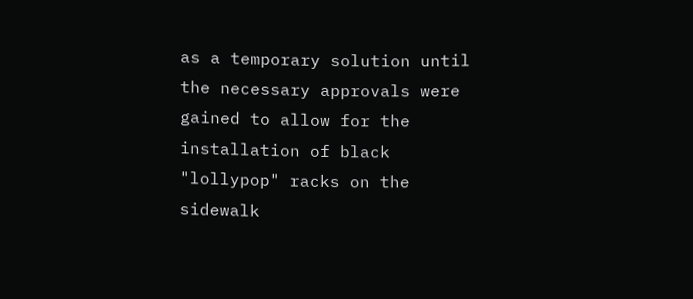as a temporary solution until the necessary approvals were gained to allow for the installation of black "lollypop" racks on the sidewalk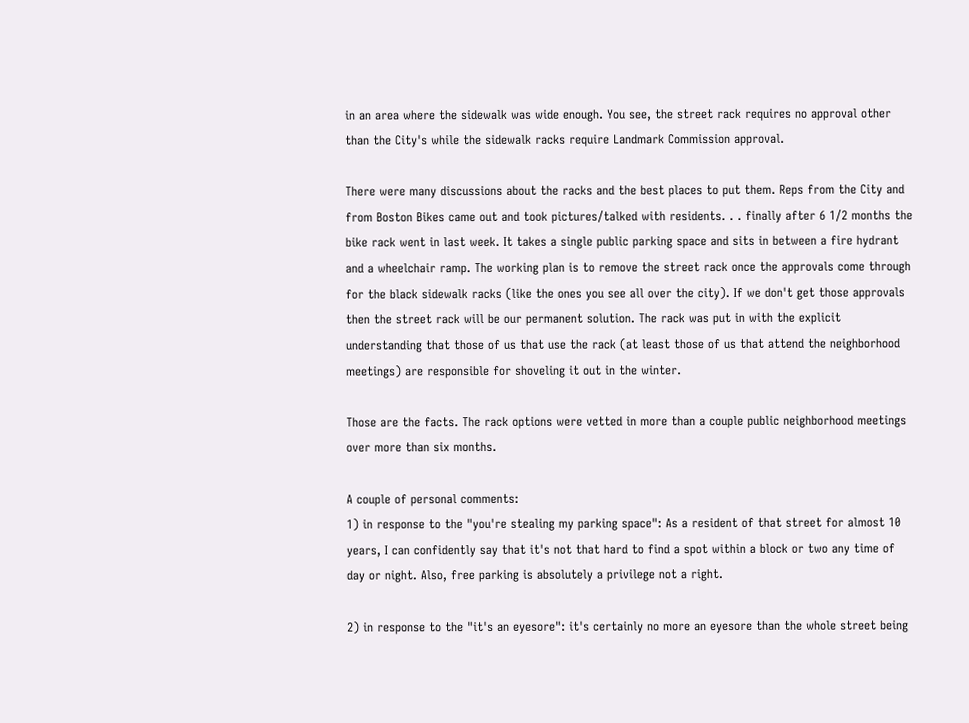in an area where the sidewalk was wide enough. You see, the street rack requires no approval other than the City's while the sidewalk racks require Landmark Commission approval.

There were many discussions about the racks and the best places to put them. Reps from the City and from Boston Bikes came out and took pictures/talked with residents. . . finally after 6 1/2 months the bike rack went in last week. It takes a single public parking space and sits in between a fire hydrant and a wheelchair ramp. The working plan is to remove the street rack once the approvals come through for the black sidewalk racks (like the ones you see all over the city). If we don't get those approvals then the street rack will be our permanent solution. The rack was put in with the explicit understanding that those of us that use the rack (at least those of us that attend the neighborhood meetings) are responsible for shoveling it out in the winter.

Those are the facts. The rack options were vetted in more than a couple public neighborhood meetings over more than six months.

A couple of personal comments:
1) in response to the "you're stealing my parking space": As a resident of that street for almost 10 years, I can confidently say that it's not that hard to find a spot within a block or two any time of day or night. Also, free parking is absolutely a privilege not a right.

2) in response to the "it's an eyesore": it's certainly no more an eyesore than the whole street being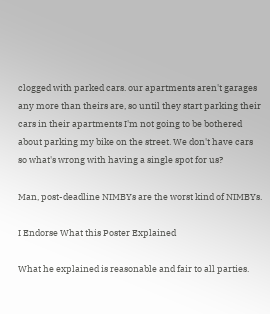clogged with parked cars. our apartments aren't garages any more than theirs are, so until they start parking their cars in their apartments I'm not going to be bothered about parking my bike on the street. We don't have cars so what's wrong with having a single spot for us?

Man, post-deadline NIMBYs are the worst kind of NIMBYs.

I Endorse What this Poster Explained

What he explained is reasonable and fair to all parties.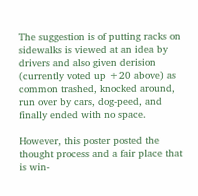The suggestion is of putting racks on sidewalks is viewed at an idea by drivers and also given derision (currently voted up +20 above) as common trashed, knocked around, run over by cars, dog-peed, and finally ended with no space.

However, this poster posted the thought process and a fair place that is win-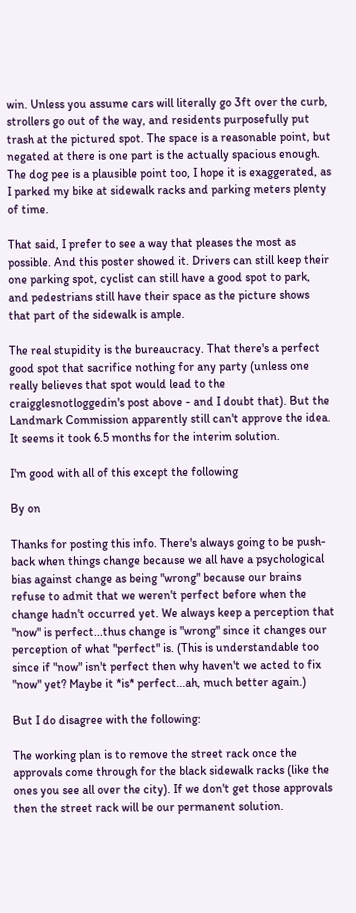win. Unless you assume cars will literally go 3ft over the curb, strollers go out of the way, and residents purposefully put trash at the pictured spot. The space is a reasonable point, but negated at there is one part is the actually spacious enough. The dog pee is a plausible point too, I hope it is exaggerated, as I parked my bike at sidewalk racks and parking meters plenty of time.

That said, I prefer to see a way that pleases the most as possible. And this poster showed it. Drivers can still keep their one parking spot, cyclist can still have a good spot to park, and pedestrians still have their space as the picture shows that part of the sidewalk is ample.

The real stupidity is the bureaucracy. That there's a perfect good spot that sacrifice nothing for any party (unless one really believes that spot would lead to the craigglesnotloggedin's post above - and I doubt that). But the Landmark Commission apparently still can't approve the idea. It seems it took 6.5 months for the interim solution.

I'm good with all of this except the following

By on

Thanks for posting this info. There's always going to be push-back when things change because we all have a psychological bias against change as being "wrong" because our brains refuse to admit that we weren't perfect before when the change hadn't occurred yet. We always keep a perception that "now" is perfect...thus change is "wrong" since it changes our perception of what "perfect" is. (This is understandable too since if "now" isn't perfect then why haven't we acted to fix "now" yet? Maybe it *is* perfect...ah, much better again.)

But I do disagree with the following:

The working plan is to remove the street rack once the approvals come through for the black sidewalk racks (like the ones you see all over the city). If we don't get those approvals then the street rack will be our permanent solution.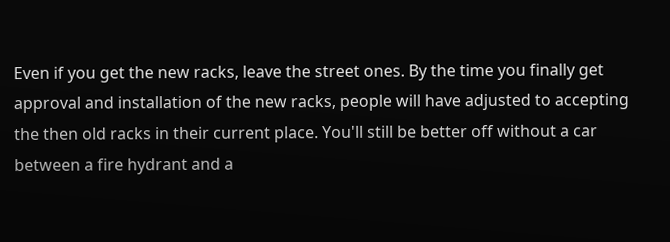Even if you get the new racks, leave the street ones. By the time you finally get approval and installation of the new racks, people will have adjusted to accepting the then old racks in their current place. You'll still be better off without a car between a fire hydrant and a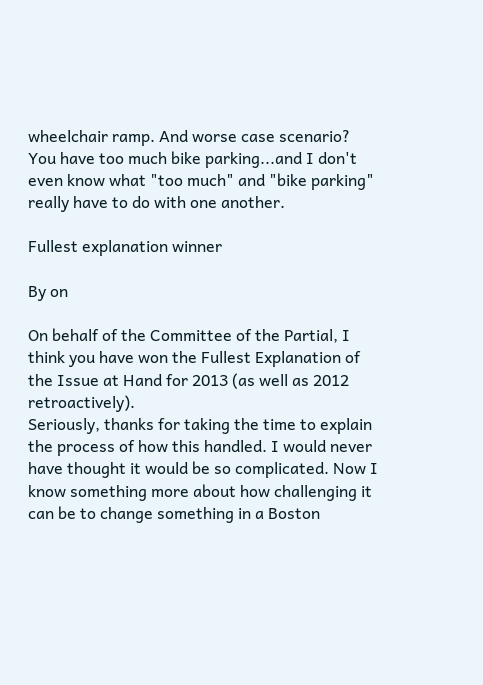wheelchair ramp. And worse case scenario? You have too much bike parking...and I don't even know what "too much" and "bike parking" really have to do with one another.

Fullest explanation winner

By on

On behalf of the Committee of the Partial, I think you have won the Fullest Explanation of the Issue at Hand for 2013 (as well as 2012 retroactively).
Seriously, thanks for taking the time to explain the process of how this handled. I would never have thought it would be so complicated. Now I know something more about how challenging it can be to change something in a Boston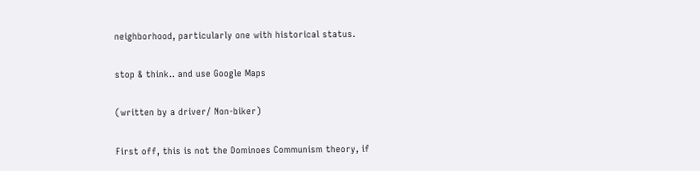neighborhood, particularly one with historical status.

stop & think.. and use Google Maps

(written by a driver/ Non-biker)

First off, this is not the Dominoes Communism theory, if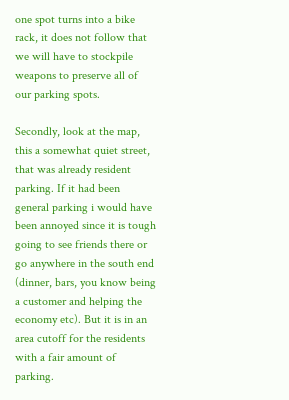one spot turns into a bike rack, it does not follow that we will have to stockpile weapons to preserve all of our parking spots.

Secondly, look at the map, this a somewhat quiet street, that was already resident parking. If it had been general parking i would have been annoyed since it is tough going to see friends there or go anywhere in the south end (dinner, bars, you know being a customer and helping the economy etc). But it is in an area cutoff for the residents with a fair amount of parking.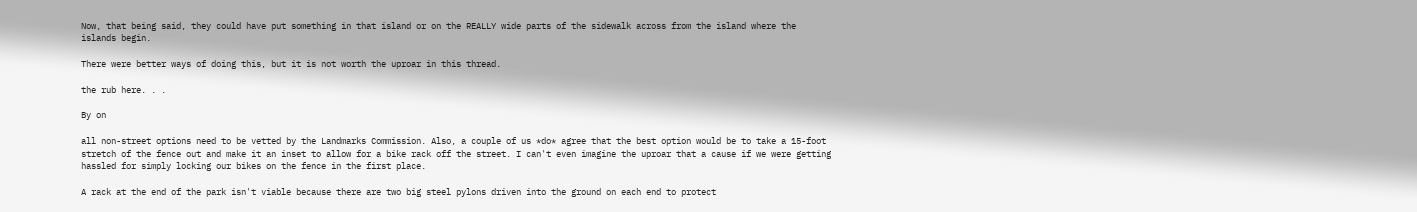Now, that being said, they could have put something in that island or on the REALLY wide parts of the sidewalk across from the island where the islands begin.

There were better ways of doing this, but it is not worth the uproar in this thread.

the rub here. . .

By on

all non-street options need to be vetted by the Landmarks Commission. Also, a couple of us *do* agree that the best option would be to take a 15-foot stretch of the fence out and make it an inset to allow for a bike rack off the street. I can't even imagine the uproar that a cause if we were getting hassled for simply locking our bikes on the fence in the first place.

A rack at the end of the park isn't viable because there are two big steel pylons driven into the ground on each end to protect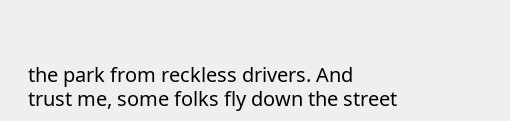the park from reckless drivers. And trust me, some folks fly down the street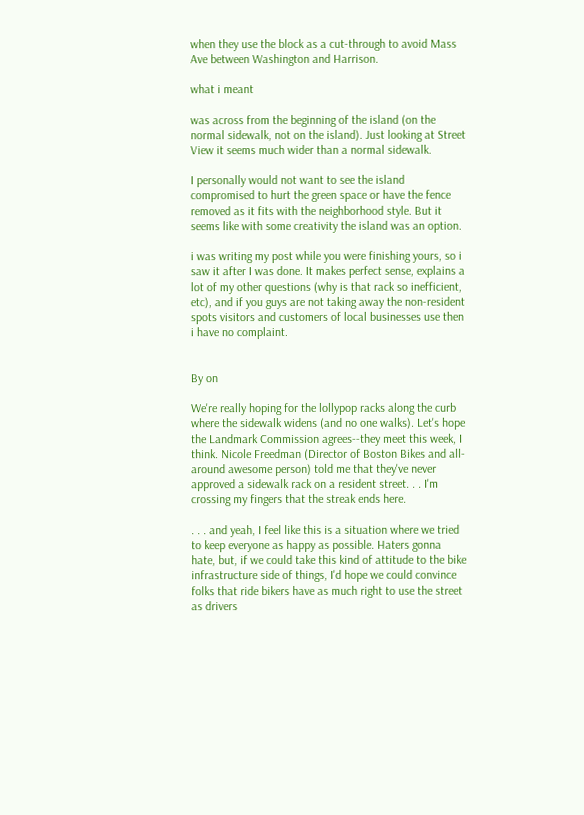when they use the block as a cut-through to avoid Mass Ave between Washington and Harrison.

what i meant

was across from the beginning of the island (on the normal sidewalk, not on the island). Just looking at Street View it seems much wider than a normal sidewalk.

I personally would not want to see the island compromised to hurt the green space or have the fence removed as it fits with the neighborhood style. But it seems like with some creativity the island was an option.

i was writing my post while you were finishing yours, so i saw it after I was done. It makes perfect sense, explains a lot of my other questions (why is that rack so inefficient, etc), and if you guys are not taking away the non-resident spots visitors and customers of local businesses use then i have no complaint.


By on

We're really hoping for the lollypop racks along the curb where the sidewalk widens (and no one walks). Let's hope the Landmark Commission agrees--they meet this week, I think. Nicole Freedman (Director of Boston Bikes and all-around awesome person) told me that they've never approved a sidewalk rack on a resident street. . . I'm crossing my fingers that the streak ends here.

. . . and yeah, I feel like this is a situation where we tried to keep everyone as happy as possible. Haters gonna hate, but, if we could take this kind of attitude to the bike infrastructure side of things, I'd hope we could convince folks that ride bikers have as much right to use the street as drivers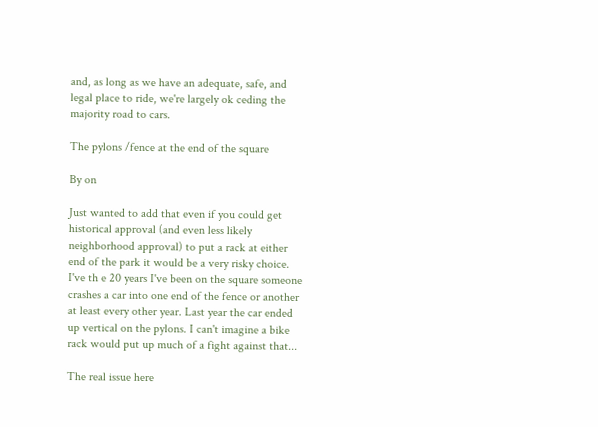and, as long as we have an adequate, safe, and legal place to ride, we're largely ok ceding the majority road to cars.

The pylons /fence at the end of the square

By on

Just wanted to add that even if you could get historical approval (and even less likely neighborhood approval) to put a rack at either end of the park it would be a very risky choice. I've th e 20 years I've been on the square someone crashes a car into one end of the fence or another at least every other year. Last year the car ended up vertical on the pylons. I can't imagine a bike rack would put up much of a fight against that...

The real issue here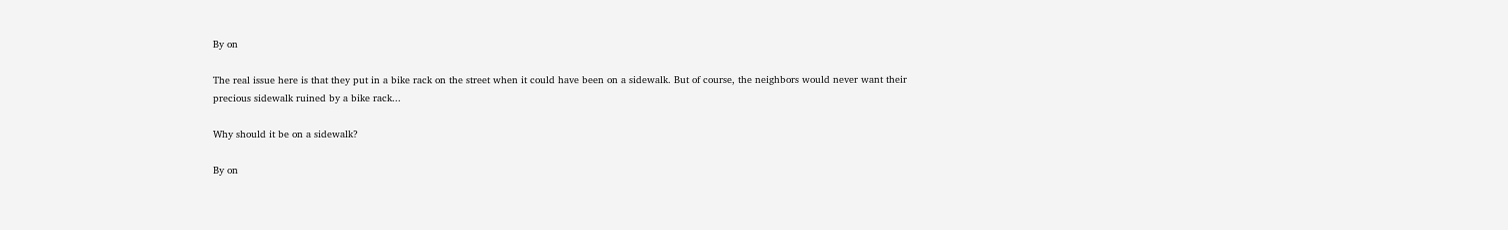By on

The real issue here is that they put in a bike rack on the street when it could have been on a sidewalk. But of course, the neighbors would never want their precious sidewalk ruined by a bike rack...

Why should it be on a sidewalk?

By on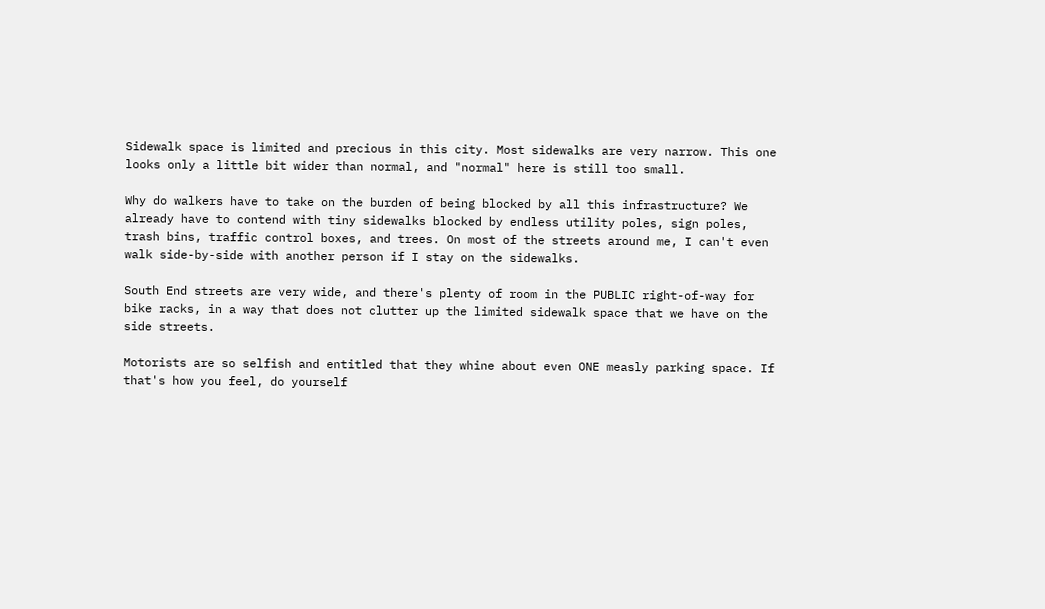Sidewalk space is limited and precious in this city. Most sidewalks are very narrow. This one looks only a little bit wider than normal, and "normal" here is still too small.

Why do walkers have to take on the burden of being blocked by all this infrastructure? We already have to contend with tiny sidewalks blocked by endless utility poles, sign poles, trash bins, traffic control boxes, and trees. On most of the streets around me, I can't even walk side-by-side with another person if I stay on the sidewalks.

South End streets are very wide, and there's plenty of room in the PUBLIC right-of-way for bike racks, in a way that does not clutter up the limited sidewalk space that we have on the side streets.

Motorists are so selfish and entitled that they whine about even ONE measly parking space. If that's how you feel, do yourself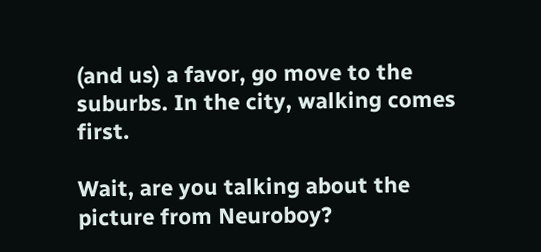(and us) a favor, go move to the suburbs. In the city, walking comes first.

Wait, are you talking about the picture from Neuroboy?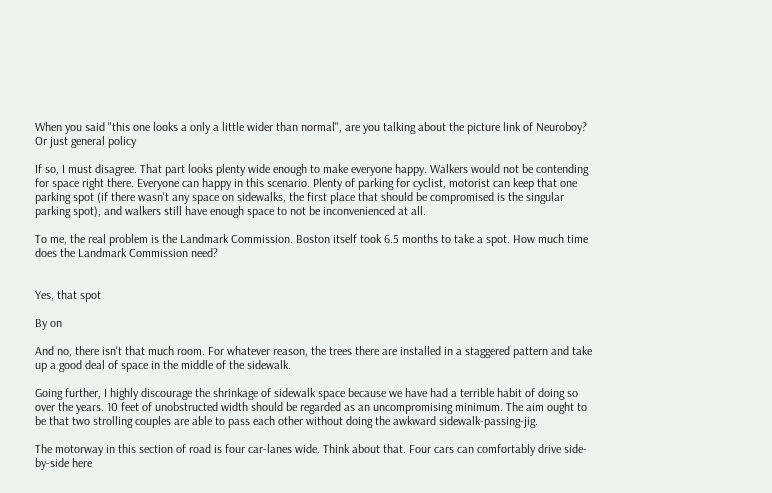When you said "this one looks a only a little wider than normal", are you talking about the picture link of Neuroboy? Or just general policy

If so, I must disagree. That part looks plenty wide enough to make everyone happy. Walkers would not be contending for space right there. Everyone can happy in this scenario. Plenty of parking for cyclist, motorist can keep that one parking spot (if there wasn't any space on sidewalks, the first place that should be compromised is the singular parking spot), and walkers still have enough space to not be inconvenienced at all.

To me, the real problem is the Landmark Commission. Boston itself took 6.5 months to take a spot. How much time does the Landmark Commission need?


Yes, that spot

By on

And no, there isn't that much room. For whatever reason, the trees there are installed in a staggered pattern and take up a good deal of space in the middle of the sidewalk.

Going further, I highly discourage the shrinkage of sidewalk space because we have had a terrible habit of doing so over the years. 10 feet of unobstructed width should be regarded as an uncompromising minimum. The aim ought to be that two strolling couples are able to pass each other without doing the awkward sidewalk-passing-jig.

The motorway in this section of road is four car-lanes wide. Think about that. Four cars can comfortably drive side-by-side here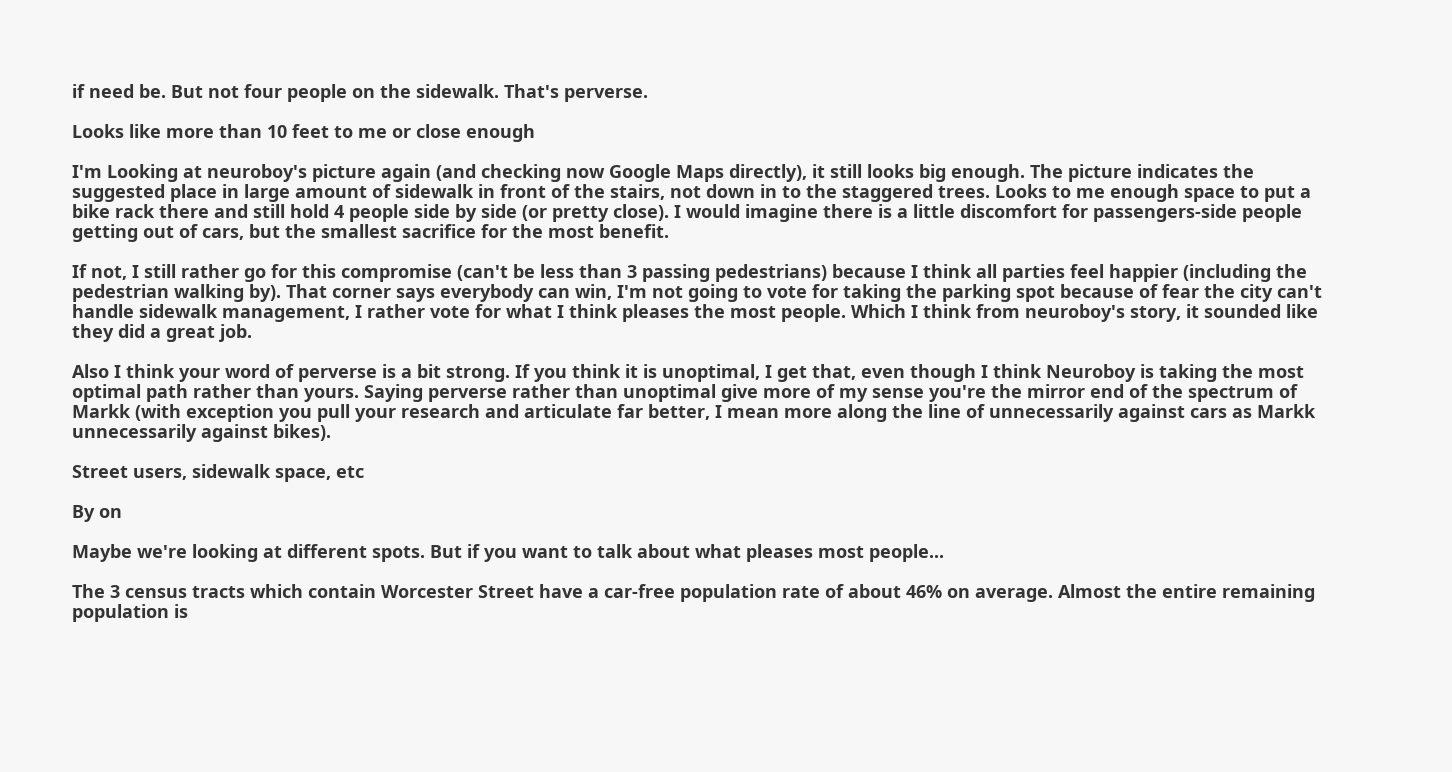if need be. But not four people on the sidewalk. That's perverse.

Looks like more than 10 feet to me or close enough

I'm Looking at neuroboy's picture again (and checking now Google Maps directly), it still looks big enough. The picture indicates the suggested place in large amount of sidewalk in front of the stairs, not down in to the staggered trees. Looks to me enough space to put a bike rack there and still hold 4 people side by side (or pretty close). I would imagine there is a little discomfort for passengers-side people getting out of cars, but the smallest sacrifice for the most benefit.

If not, I still rather go for this compromise (can't be less than 3 passing pedestrians) because I think all parties feel happier (including the pedestrian walking by). That corner says everybody can win, I'm not going to vote for taking the parking spot because of fear the city can't handle sidewalk management, I rather vote for what I think pleases the most people. Which I think from neuroboy's story, it sounded like they did a great job.

Also I think your word of perverse is a bit strong. If you think it is unoptimal, I get that, even though I think Neuroboy is taking the most optimal path rather than yours. Saying perverse rather than unoptimal give more of my sense you're the mirror end of the spectrum of Markk (with exception you pull your research and articulate far better, I mean more along the line of unnecessarily against cars as Markk unnecessarily against bikes).

Street users, sidewalk space, etc

By on

Maybe we're looking at different spots. But if you want to talk about what pleases most people...

The 3 census tracts which contain Worcester Street have a car-free population rate of about 46% on average. Almost the entire remaining population is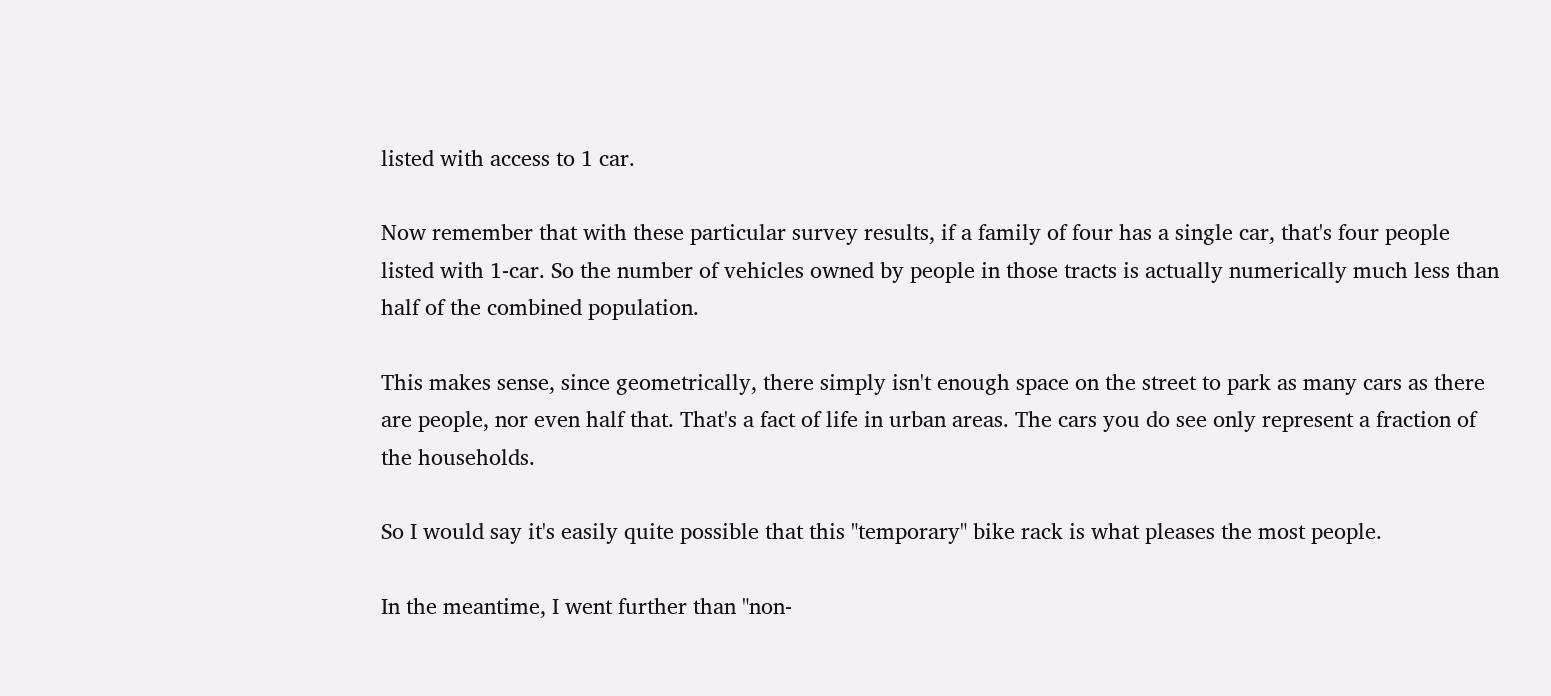listed with access to 1 car.

Now remember that with these particular survey results, if a family of four has a single car, that's four people listed with 1-car. So the number of vehicles owned by people in those tracts is actually numerically much less than half of the combined population.

This makes sense, since geometrically, there simply isn't enough space on the street to park as many cars as there are people, nor even half that. That's a fact of life in urban areas. The cars you do see only represent a fraction of the households.

So I would say it's easily quite possible that this "temporary" bike rack is what pleases the most people.

In the meantime, I went further than "non-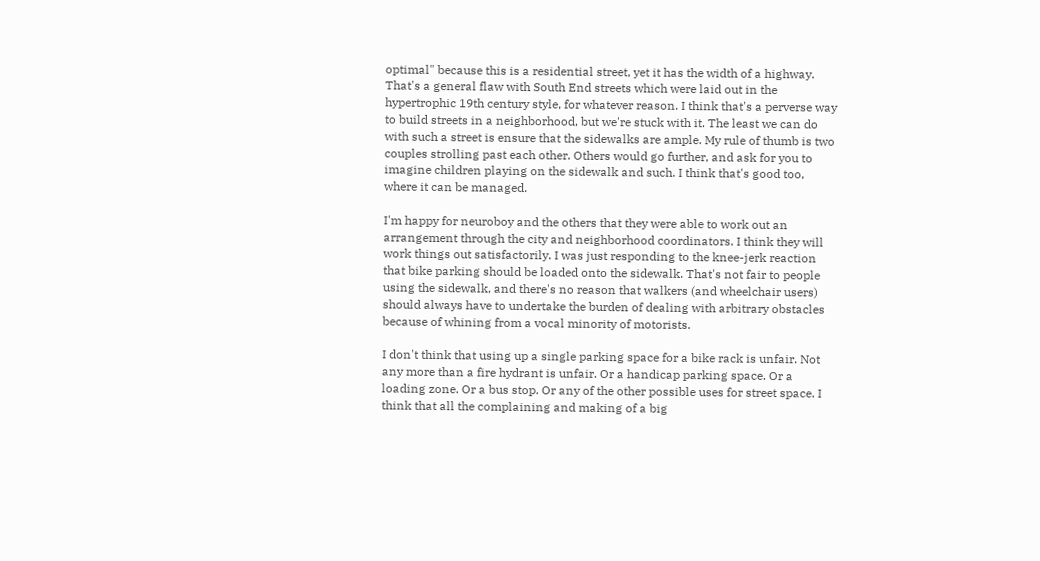optimal" because this is a residential street, yet it has the width of a highway. That's a general flaw with South End streets which were laid out in the hypertrophic 19th century style, for whatever reason. I think that's a perverse way to build streets in a neighborhood, but we're stuck with it. The least we can do with such a street is ensure that the sidewalks are ample. My rule of thumb is two couples strolling past each other. Others would go further, and ask for you to imagine children playing on the sidewalk and such. I think that's good too, where it can be managed.

I'm happy for neuroboy and the others that they were able to work out an arrangement through the city and neighborhood coordinators. I think they will work things out satisfactorily. I was just responding to the knee-jerk reaction that bike parking should be loaded onto the sidewalk. That's not fair to people using the sidewalk, and there's no reason that walkers (and wheelchair users) should always have to undertake the burden of dealing with arbitrary obstacles because of whining from a vocal minority of motorists.

I don't think that using up a single parking space for a bike rack is unfair. Not any more than a fire hydrant is unfair. Or a handicap parking space. Or a loading zone. Or a bus stop. Or any of the other possible uses for street space. I think that all the complaining and making of a big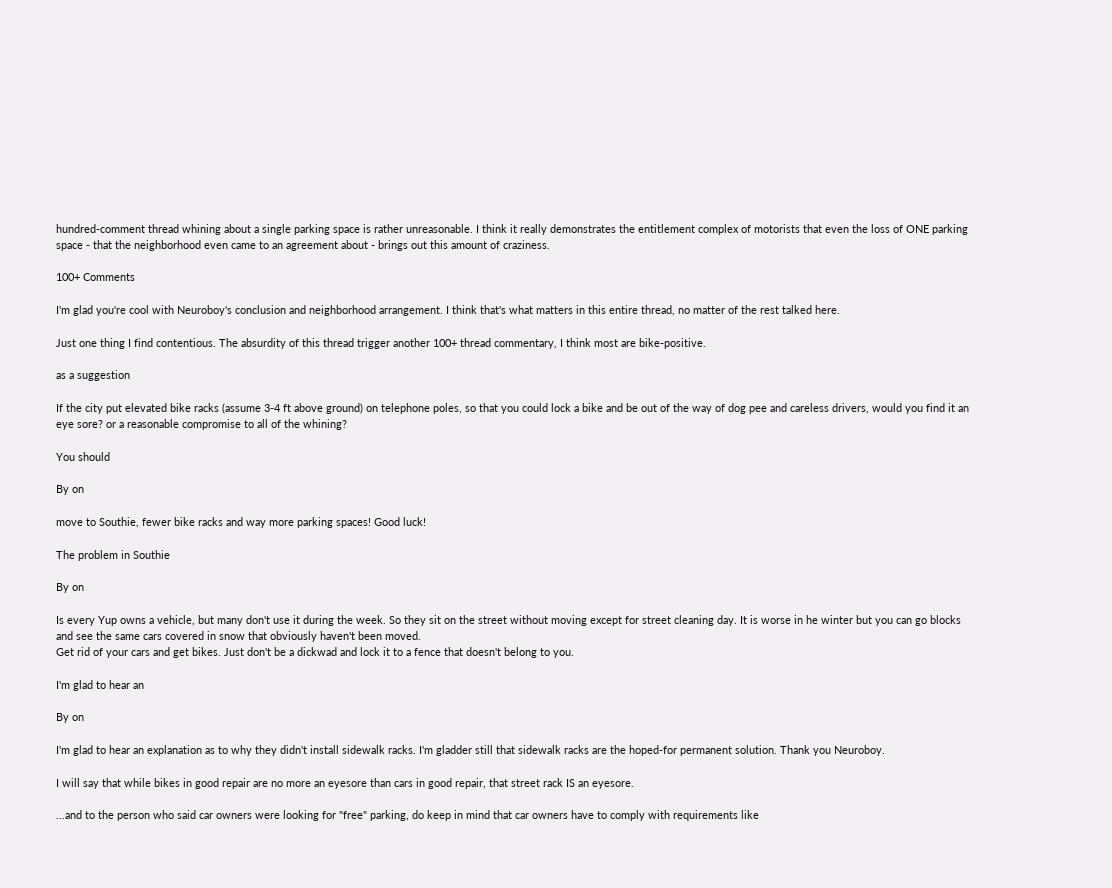hundred-comment thread whining about a single parking space is rather unreasonable. I think it really demonstrates the entitlement complex of motorists that even the loss of ONE parking space - that the neighborhood even came to an agreement about - brings out this amount of craziness.

100+ Comments

I'm glad you're cool with Neuroboy's conclusion and neighborhood arrangement. I think that's what matters in this entire thread, no matter of the rest talked here.

Just one thing I find contentious. The absurdity of this thread trigger another 100+ thread commentary, I think most are bike-positive.

as a suggestion

If the city put elevated bike racks (assume 3-4 ft above ground) on telephone poles, so that you could lock a bike and be out of the way of dog pee and careless drivers, would you find it an eye sore? or a reasonable compromise to all of the whining?

You should

By on

move to Southie, fewer bike racks and way more parking spaces! Good luck!

The problem in Southie

By on

Is every Yup owns a vehicle, but many don't use it during the week. So they sit on the street without moving except for street cleaning day. It is worse in he winter but you can go blocks and see the same cars covered in snow that obviously haven't been moved.
Get rid of your cars and get bikes. Just don't be a dickwad and lock it to a fence that doesn't belong to you.

I'm glad to hear an

By on

I'm glad to hear an explanation as to why they didn't install sidewalk racks. I'm gladder still that sidewalk racks are the hoped-for permanent solution. Thank you Neuroboy.

I will say that while bikes in good repair are no more an eyesore than cars in good repair, that street rack IS an eyesore.

...and to the person who said car owners were looking for "free" parking, do keep in mind that car owners have to comply with requirements like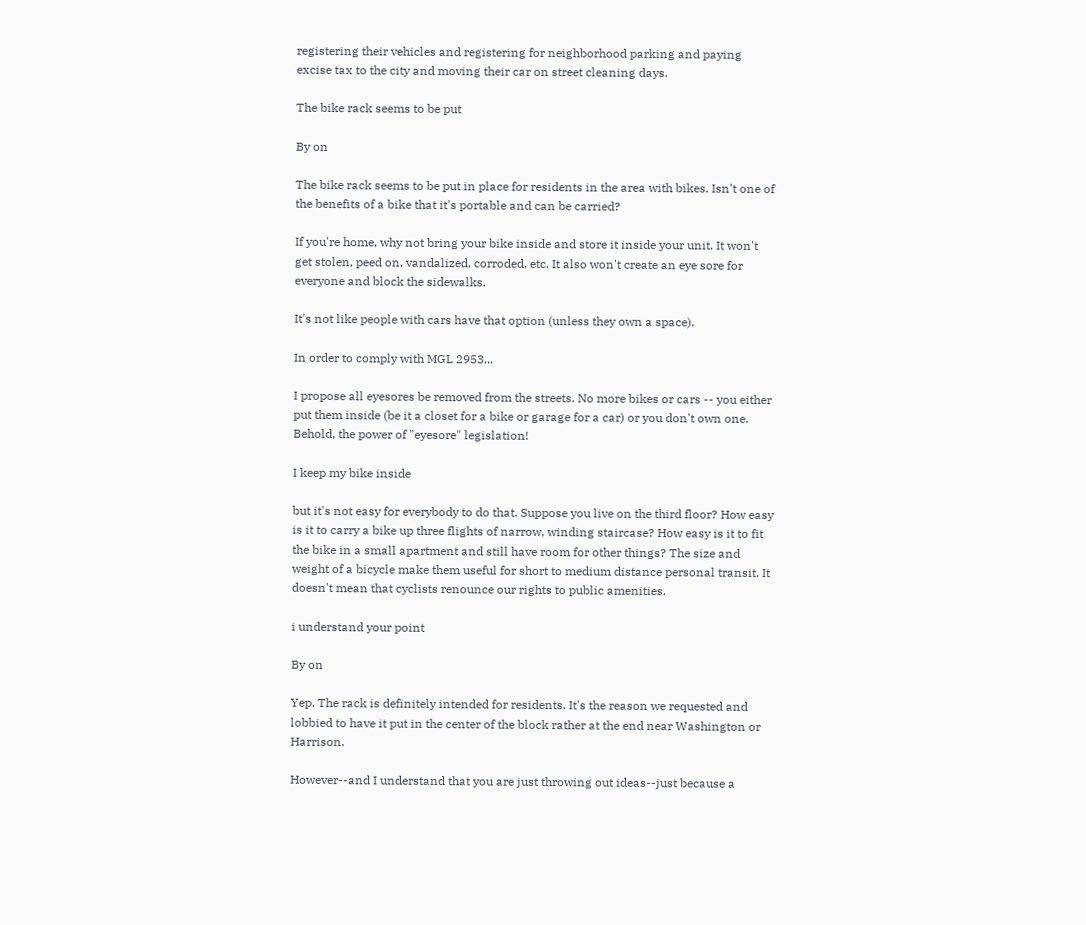registering their vehicles and registering for neighborhood parking and paying excise tax to the city and moving their car on street cleaning days.

The bike rack seems to be put

By on

The bike rack seems to be put in place for residents in the area with bikes. Isn't one of the benefits of a bike that it's portable and can be carried?

If you're home, why not bring your bike inside and store it inside your unit. It won't get stolen, peed on, vandalized, corroded, etc. It also won't create an eye sore for everyone and block the sidewalks.

It's not like people with cars have that option (unless they own a space).

In order to comply with MGL 2953...

I propose all eyesores be removed from the streets. No more bikes or cars -- you either put them inside (be it a closet for a bike or garage for a car) or you don't own one. Behold, the power of "eyesore" legislation!

I keep my bike inside

but it's not easy for everybody to do that. Suppose you live on the third floor? How easy is it to carry a bike up three flights of narrow, winding staircase? How easy is it to fit the bike in a small apartment and still have room for other things? The size and weight of a bicycle make them useful for short to medium distance personal transit. It doesn't mean that cyclists renounce our rights to public amenities.

i understand your point

By on

Yep. The rack is definitely intended for residents. It's the reason we requested and lobbied to have it put in the center of the block rather at the end near Washington or Harrison.

However--and I understand that you are just throwing out ideas--just because a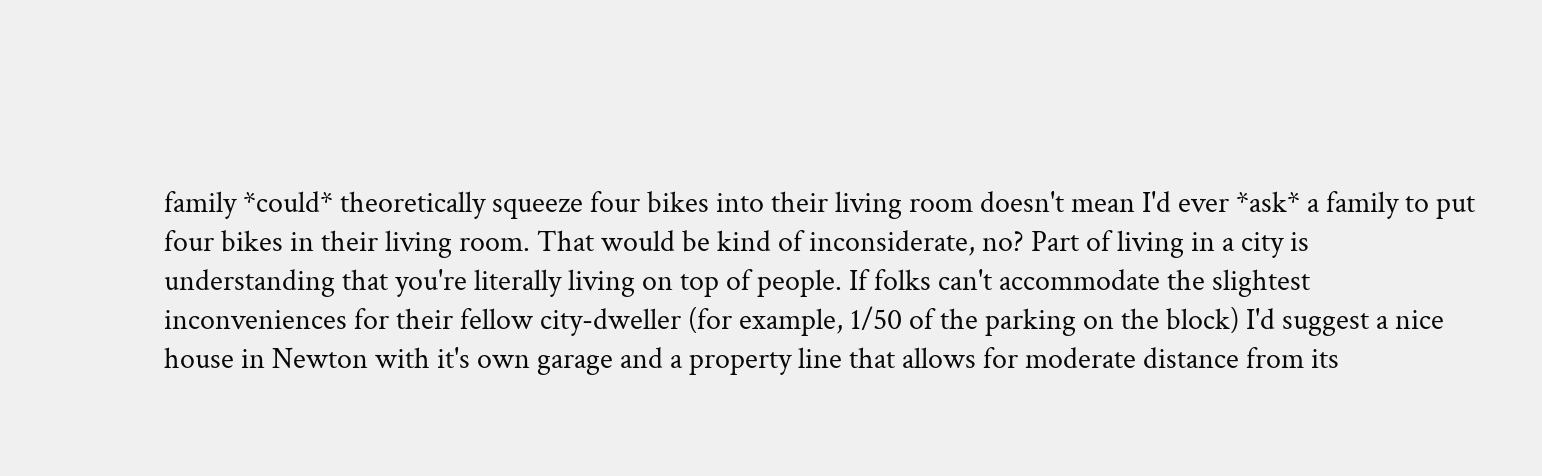family *could* theoretically squeeze four bikes into their living room doesn't mean I'd ever *ask* a family to put four bikes in their living room. That would be kind of inconsiderate, no? Part of living in a city is understanding that you're literally living on top of people. If folks can't accommodate the slightest inconveniences for their fellow city-dweller (for example, 1/50 of the parking on the block) I'd suggest a nice house in Newton with it's own garage and a property line that allows for moderate distance from its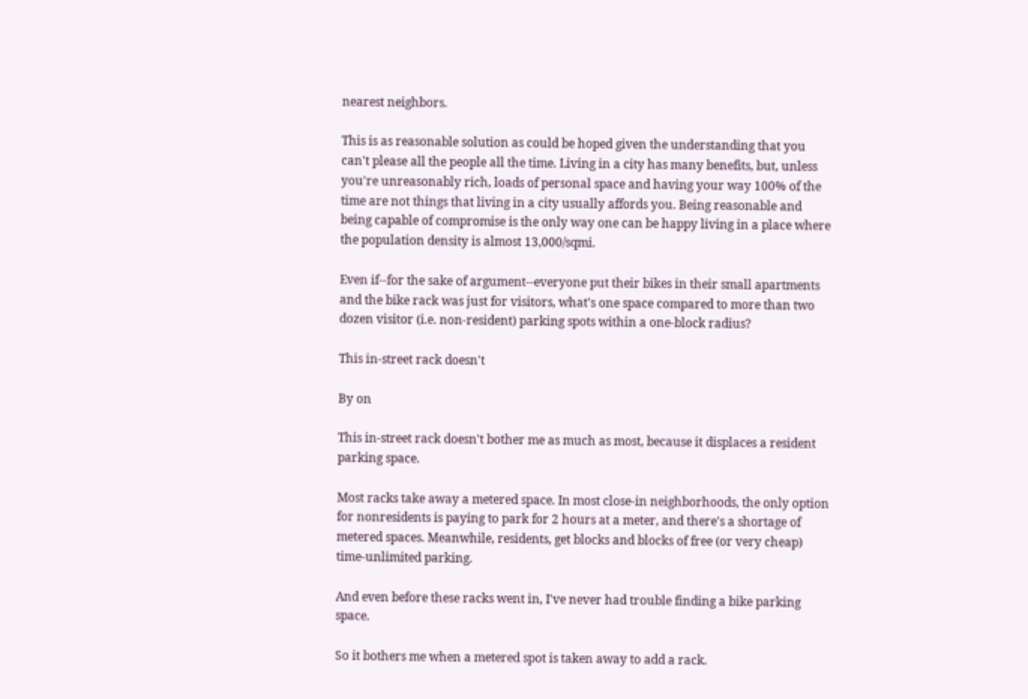nearest neighbors.

This is as reasonable solution as could be hoped given the understanding that you can't please all the people all the time. Living in a city has many benefits, but, unless you're unreasonably rich, loads of personal space and having your way 100% of the time are not things that living in a city usually affords you. Being reasonable and being capable of compromise is the only way one can be happy living in a place where the population density is almost 13,000/sqmi.

Even if--for the sake of argument--everyone put their bikes in their small apartments and the bike rack was just for visitors, what's one space compared to more than two dozen visitor (i.e. non-resident) parking spots within a one-block radius?

This in-street rack doesn't

By on

This in-street rack doesn't bother me as much as most, because it displaces a resident parking space.

Most racks take away a metered space. In most close-in neighborhoods, the only option for nonresidents is paying to park for 2 hours at a meter, and there's a shortage of metered spaces. Meanwhile, residents, get blocks and blocks of free (or very cheap) time-unlimited parking.

And even before these racks went in, I've never had trouble finding a bike parking space.

So it bothers me when a metered spot is taken away to add a rack.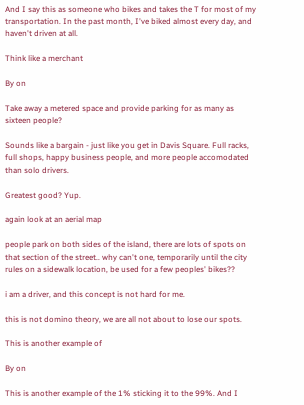And I say this as someone who bikes and takes the T for most of my transportation. In the past month, I've biked almost every day, and haven't driven at all.

Think like a merchant

By on

Take away a metered space and provide parking for as many as sixteen people?

Sounds like a bargain - just like you get in Davis Square. Full racks, full shops, happy business people, and more people accomodated than solo drivers.

Greatest good? Yup.

again look at an aerial map

people park on both sides of the island, there are lots of spots on that section of the street.. why can't one, temporarily until the city rules on a sidewalk location, be used for a few peoples' bikes??

i am a driver, and this concept is not hard for me.

this is not domino theory, we are all not about to lose our spots.

This is another example of

By on

This is another example of the 1% sticking it to the 99%. And I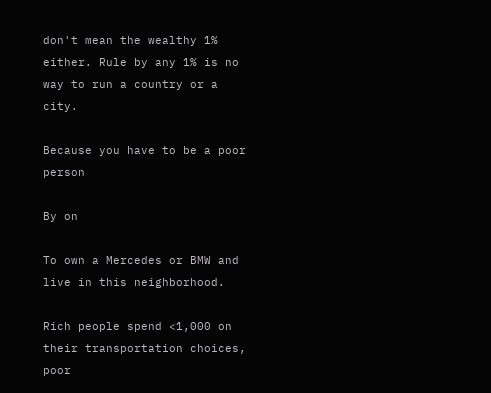don't mean the wealthy 1% either. Rule by any 1% is no way to run a country or a city.

Because you have to be a poor person

By on

To own a Mercedes or BMW and live in this neighborhood.

Rich people spend <1,000 on their transportation choices, poor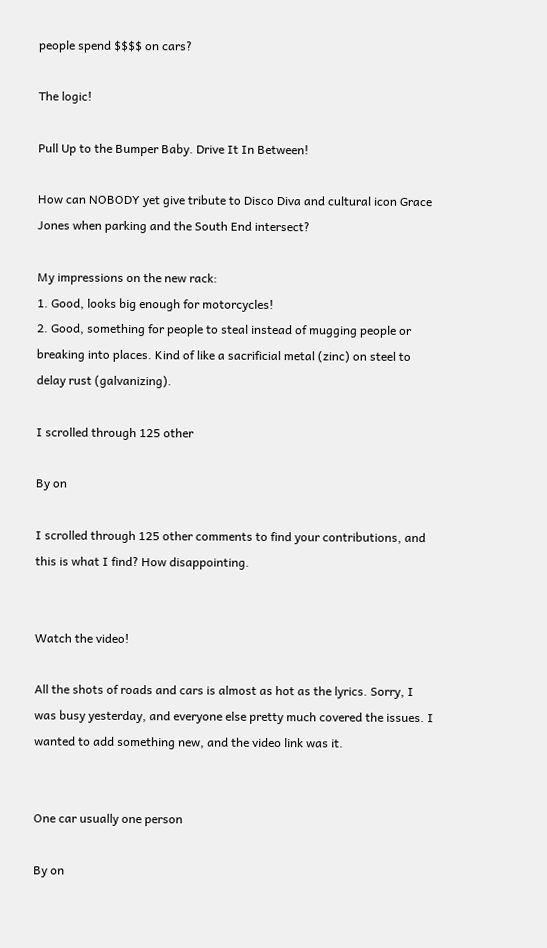people spend $$$$ on cars?

The logic!

Pull Up to the Bumper Baby. Drive It In Between!

How can NOBODY yet give tribute to Disco Diva and cultural icon Grace Jones when parking and the South End intersect?

My impressions on the new rack:
1. Good, looks big enough for motorcycles!
2. Good, something for people to steal instead of mugging people or breaking into places. Kind of like a sacrificial metal (zinc) on steel to delay rust (galvanizing).

I scrolled through 125 other

By on

I scrolled through 125 other comments to find your contributions, and this is what I find? How disappointing.


Watch the video!

All the shots of roads and cars is almost as hot as the lyrics. Sorry, I was busy yesterday, and everyone else pretty much covered the issues. I wanted to add something new, and the video link was it.


One car usually one person

By on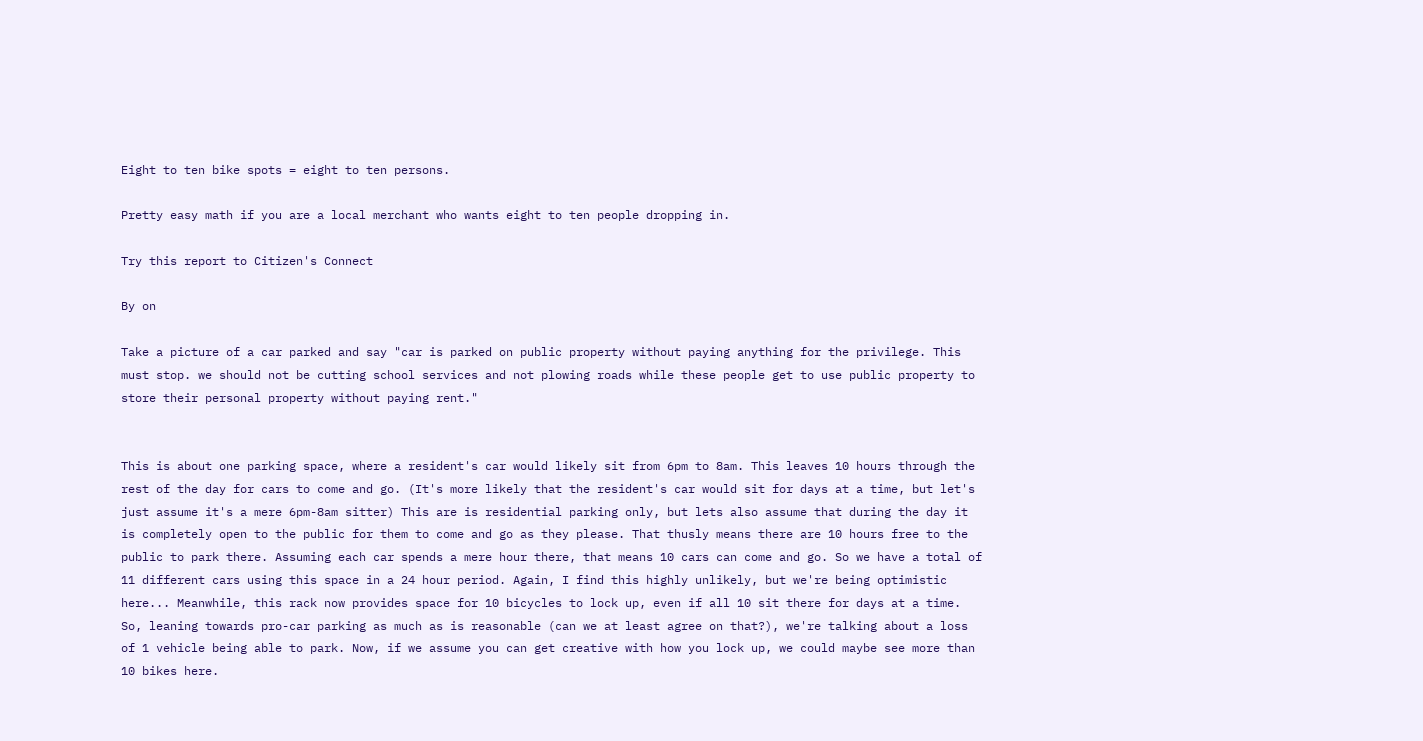Eight to ten bike spots = eight to ten persons.

Pretty easy math if you are a local merchant who wants eight to ten people dropping in.

Try this report to Citizen's Connect

By on

Take a picture of a car parked and say "car is parked on public property without paying anything for the privilege. This must stop. we should not be cutting school services and not plowing roads while these people get to use public property to store their personal property without paying rent."


This is about one parking space, where a resident's car would likely sit from 6pm to 8am. This leaves 10 hours through the rest of the day for cars to come and go. (It's more likely that the resident's car would sit for days at a time, but let's just assume it's a mere 6pm-8am sitter) This are is residential parking only, but lets also assume that during the day it is completely open to the public for them to come and go as they please. That thusly means there are 10 hours free to the public to park there. Assuming each car spends a mere hour there, that means 10 cars can come and go. So we have a total of 11 different cars using this space in a 24 hour period. Again, I find this highly unlikely, but we're being optimistic here... Meanwhile, this rack now provides space for 10 bicycles to lock up, even if all 10 sit there for days at a time. So, leaning towards pro-car parking as much as is reasonable (can we at least agree on that?), we're talking about a loss of 1 vehicle being able to park. Now, if we assume you can get creative with how you lock up, we could maybe see more than 10 bikes here.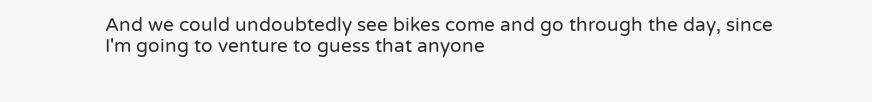And we could undoubtedly see bikes come and go through the day, since I'm going to venture to guess that anyone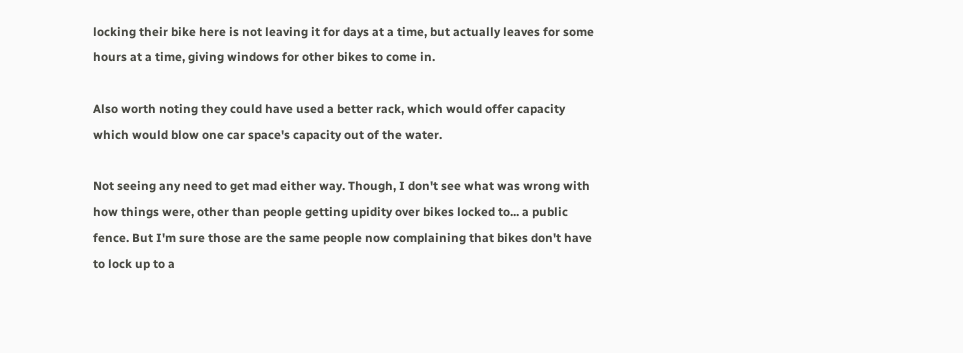locking their bike here is not leaving it for days at a time, but actually leaves for some hours at a time, giving windows for other bikes to come in.

Also worth noting they could have used a better rack, which would offer capacity which would blow one car space's capacity out of the water.

Not seeing any need to get mad either way. Though, I don't see what was wrong with how things were, other than people getting upidity over bikes locked to... a public fence. But I'm sure those are the same people now complaining that bikes don't have to lock up to a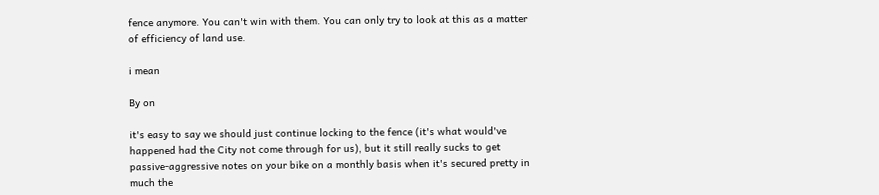fence anymore. You can't win with them. You can only try to look at this as a matter of efficiency of land use.

i mean

By on

it's easy to say we should just continue locking to the fence (it's what would've happened had the City not come through for us), but it still really sucks to get passive-aggressive notes on your bike on a monthly basis when it's secured pretty in much the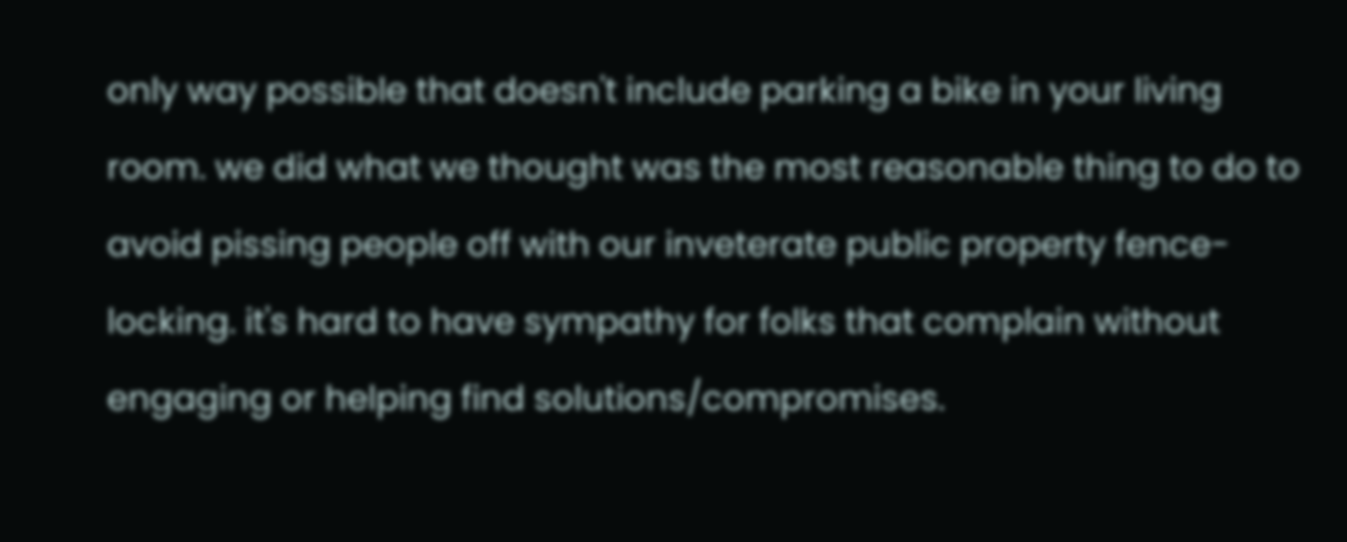only way possible that doesn't include parking a bike in your living room. we did what we thought was the most reasonable thing to do to avoid pissing people off with our inveterate public property fence-locking. it's hard to have sympathy for folks that complain without engaging or helping find solutions/compromises.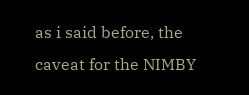as i said before, the caveat for the NIMBY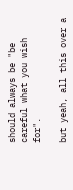should always be "be careful what you wish for".

but yeah, all this over a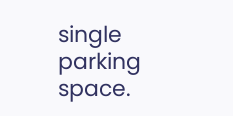single parking space.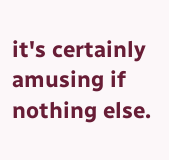it's certainly amusing if nothing else.